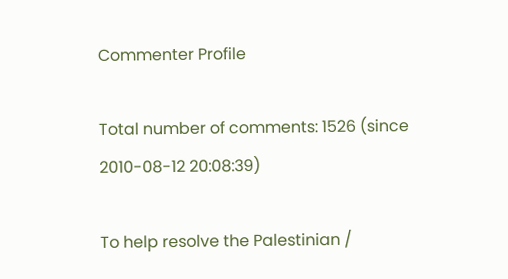Commenter Profile

Total number of comments: 1526 (since 2010-08-12 20:08:39)

To help resolve the Palestinian /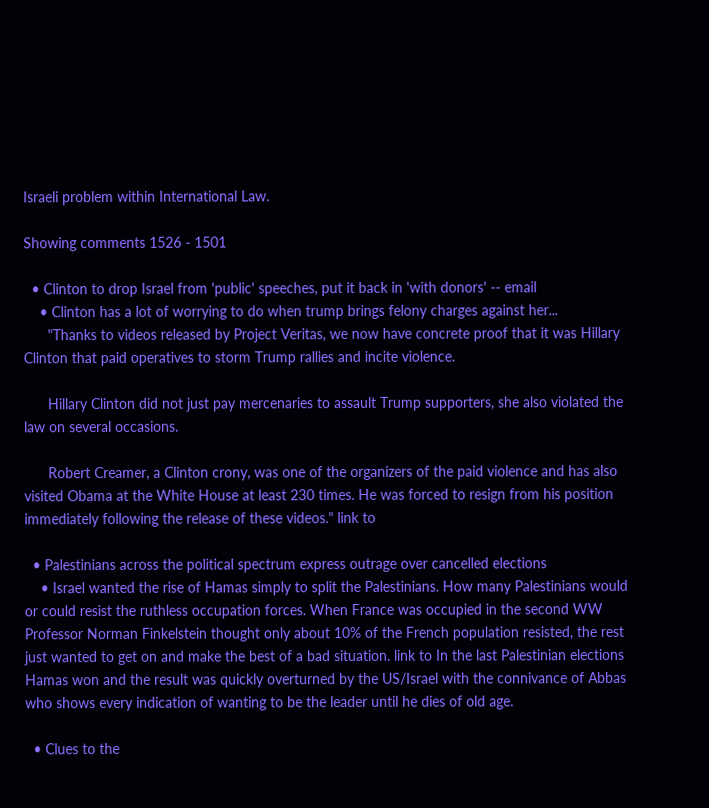Israeli problem within International Law.

Showing comments 1526 - 1501

  • Clinton to drop Israel from 'public' speeches, put it back in 'with donors' -- email
    • Clinton has a lot of worrying to do when trump brings felony charges against her...
      "Thanks to videos released by Project Veritas, we now have concrete proof that it was Hillary Clinton that paid operatives to storm Trump rallies and incite violence.

      Hillary Clinton did not just pay mercenaries to assault Trump supporters, she also violated the law on several occasions.

      Robert Creamer, a Clinton crony, was one of the organizers of the paid violence and has also visited Obama at the White House at least 230 times. He was forced to resign from his position immediately following the release of these videos." link to

  • Palestinians across the political spectrum express outrage over cancelled elections
    • Israel wanted the rise of Hamas simply to split the Palestinians. How many Palestinians would or could resist the ruthless occupation forces. When France was occupied in the second WW Professor Norman Finkelstein thought only about 10% of the French population resisted, the rest just wanted to get on and make the best of a bad situation. link to In the last Palestinian elections Hamas won and the result was quickly overturned by the US/Israel with the connivance of Abbas who shows every indication of wanting to be the leader until he dies of old age.

  • Clues to the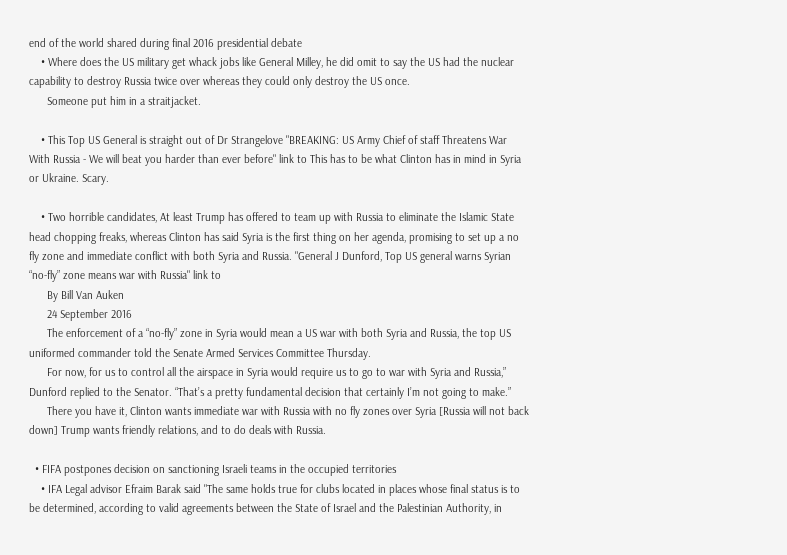end of the world shared during final 2016 presidential debate
    • Where does the US military get whack jobs like General Milley, he did omit to say the US had the nuclear capability to destroy Russia twice over whereas they could only destroy the US once.
      Someone put him in a straitjacket.

    • This Top US General is straight out of Dr Strangelove "BREAKING: US Army Chief of staff Threatens War With Russia - We will beat you harder than ever before" link to This has to be what Clinton has in mind in Syria or Ukraine. Scary.

    • Two horrible candidates, At least Trump has offered to team up with Russia to eliminate the Islamic State head chopping freaks, whereas Clinton has said Syria is the first thing on her agenda, promising to set up a no fly zone and immediate conflict with both Syria and Russia. "General J Dunford, Top US general warns Syrian “no-fly” zone means war with Russia" link to
      By Bill Van Auken
      24 September 2016
      The enforcement of a “no-fly” zone in Syria would mean a US war with both Syria and Russia, the top US uniformed commander told the Senate Armed Services Committee Thursday.
      For now, for us to control all the airspace in Syria would require us to go to war with Syria and Russia,” Dunford replied to the Senator. “That’s a pretty fundamental decision that certainly I’m not going to make.”
      There you have it, Clinton wants immediate war with Russia with no fly zones over Syria [Russia will not back down] Trump wants friendly relations, and to do deals with Russia.

  • FIFA postpones decision on sanctioning Israeli teams in the occupied territories
    • IFA Legal advisor Efraim Barak said "The same holds true for clubs located in places whose final status is to be determined, according to valid agreements between the State of Israel and the Palestinian Authority, in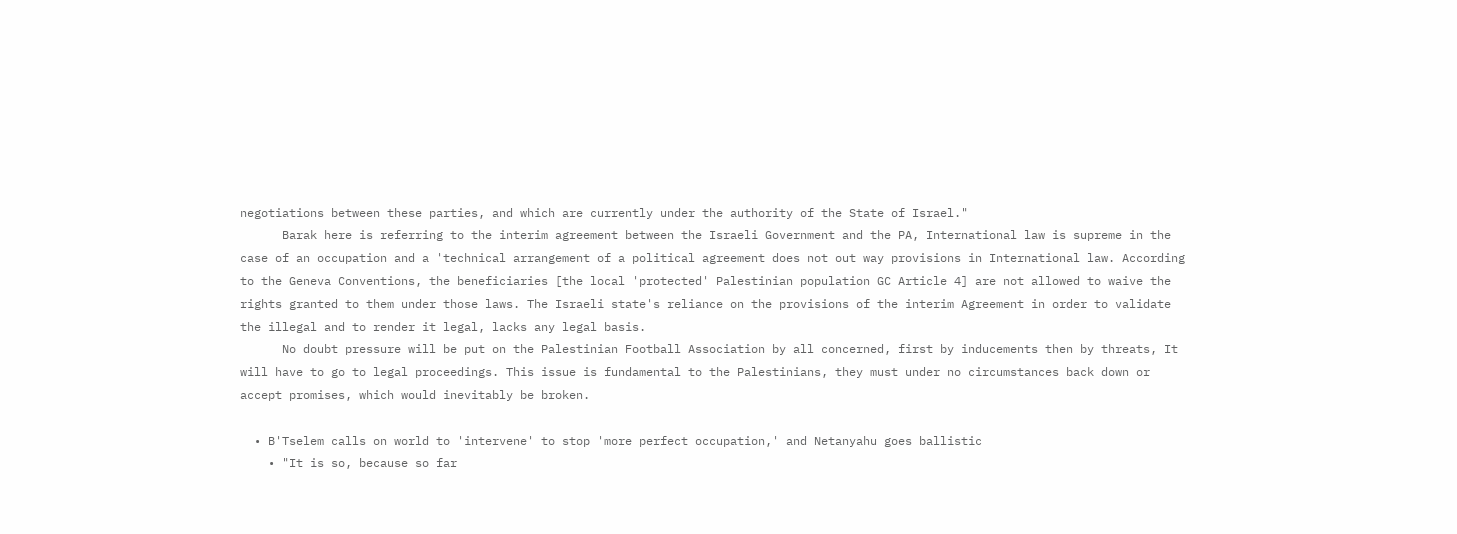negotiations between these parties, and which are currently under the authority of the State of Israel."
      Barak here is referring to the interim agreement between the Israeli Government and the PA, International law is supreme in the case of an occupation and a 'technical arrangement of a political agreement does not out way provisions in International law. According to the Geneva Conventions, the beneficiaries [the local 'protected' Palestinian population GC Article 4] are not allowed to waive the rights granted to them under those laws. The Israeli state's reliance on the provisions of the interim Agreement in order to validate the illegal and to render it legal, lacks any legal basis.
      No doubt pressure will be put on the Palestinian Football Association by all concerned, first by inducements then by threats, It will have to go to legal proceedings. This issue is fundamental to the Palestinians, they must under no circumstances back down or accept promises, which would inevitably be broken.

  • B'Tselem calls on world to 'intervene' to stop 'more perfect occupation,' and Netanyahu goes ballistic
    • "It is so, because so far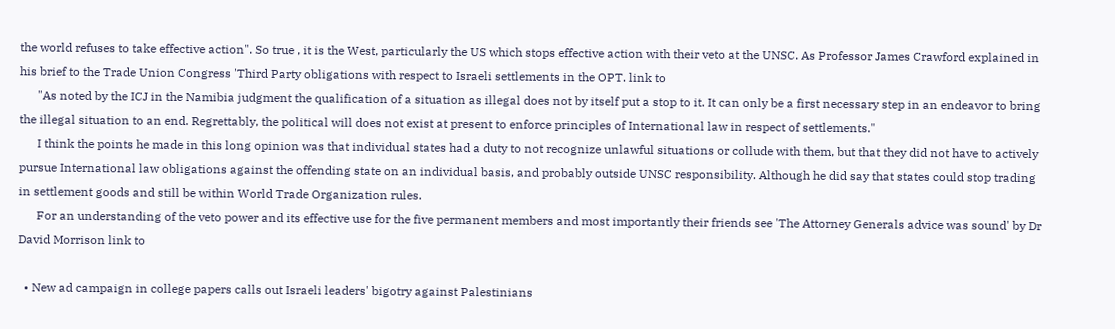the world refuses to take effective action". So true , it is the West, particularly the US which stops effective action with their veto at the UNSC. As Professor James Crawford explained in his brief to the Trade Union Congress 'Third Party obligations with respect to Israeli settlements in the OPT. link to
      "As noted by the ICJ in the Namibia judgment the qualification of a situation as illegal does not by itself put a stop to it. It can only be a first necessary step in an endeavor to bring the illegal situation to an end. Regrettably, the political will does not exist at present to enforce principles of International law in respect of settlements."
      I think the points he made in this long opinion was that individual states had a duty to not recognize unlawful situations or collude with them, but that they did not have to actively pursue International law obligations against the offending state on an individual basis, and probably outside UNSC responsibility. Although he did say that states could stop trading in settlement goods and still be within World Trade Organization rules.
      For an understanding of the veto power and its effective use for the five permanent members and most importantly their friends see 'The Attorney Generals advice was sound' by Dr David Morrison link to

  • New ad campaign in college papers calls out Israeli leaders' bigotry against Palestinians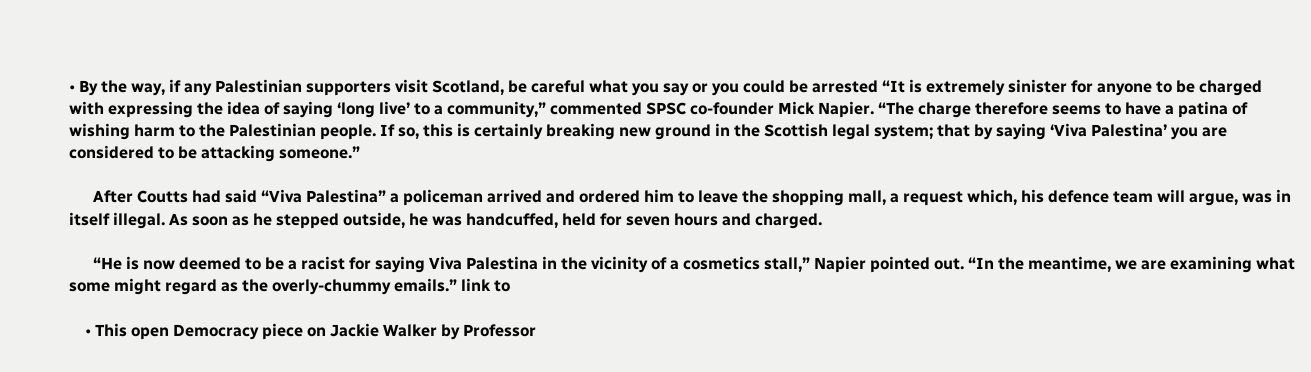• By the way, if any Palestinian supporters visit Scotland, be careful what you say or you could be arrested “It is extremely sinister for anyone to be charged with expressing the idea of saying ‘long live’ to a community,” commented SPSC co-founder Mick Napier. “The charge therefore seems to have a patina of wishing harm to the Palestinian people. If so, this is certainly breaking new ground in the Scottish legal system; that by saying ‘Viva Palestina’ you are considered to be attacking someone.”

      After Coutts had said “Viva Palestina” a policeman arrived and ordered him to leave the shopping mall, a request which, his defence team will argue, was in itself illegal. As soon as he stepped outside, he was handcuffed, held for seven hours and charged.

      “He is now deemed to be a racist for saying Viva Palestina in the vicinity of a cosmetics stall,” Napier pointed out. “In the meantime, we are examining what some might regard as the overly-chummy emails.” link to

    • This open Democracy piece on Jackie Walker by Professor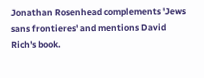Jonathan Rosenhead complements 'Jews sans frontieres' and mentions David Rich's book.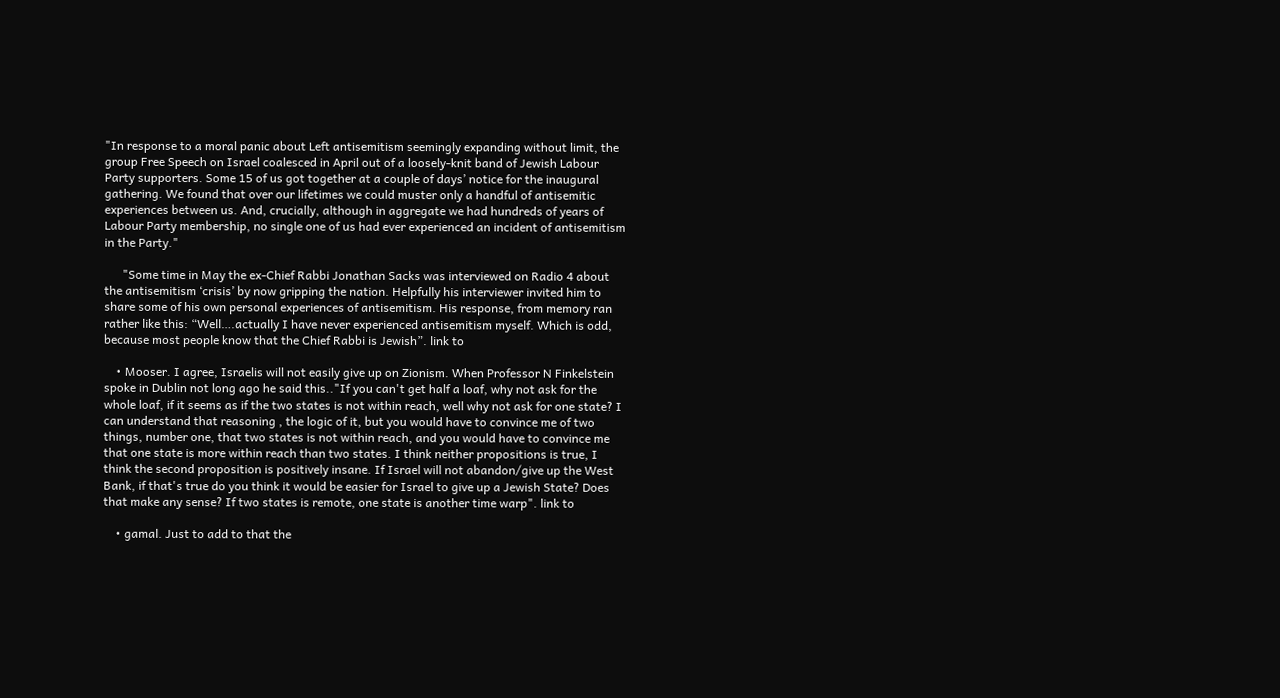"In response to a moral panic about Left antisemitism seemingly expanding without limit, the group Free Speech on Israel coalesced in April out of a loosely-knit band of Jewish Labour Party supporters. Some 15 of us got together at a couple of days’ notice for the inaugural gathering. We found that over our lifetimes we could muster only a handful of antisemitic experiences between us. And, crucially, although in aggregate we had hundreds of years of Labour Party membership, no single one of us had ever experienced an incident of antisemitism in the Party."

      "Some time in May the ex-Chief Rabbi Jonathan Sacks was interviewed on Radio 4 about the antisemitism ‘crisis’ by now gripping the nation. Helpfully his interviewer invited him to share some of his own personal experiences of antisemitism. His response, from memory ran rather like this: “Well….actually I have never experienced antisemitism myself. Which is odd, because most people know that the Chief Rabbi is Jewish”. link to

    • Mooser. I agree, Israelis will not easily give up on Zionism. When Professor N Finkelstein spoke in Dublin not long ago he said this.."If you can't get half a loaf, why not ask for the whole loaf, if it seems as if the two states is not within reach, well why not ask for one state? I can understand that reasoning , the logic of it, but you would have to convince me of two things, number one, that two states is not within reach, and you would have to convince me that one state is more within reach than two states. I think neither propositions is true, I think the second proposition is positively insane. If Israel will not abandon/give up the West Bank, if that's true do you think it would be easier for Israel to give up a Jewish State? Does that make any sense? If two states is remote, one state is another time warp". link to

    • gamal. Just to add to that the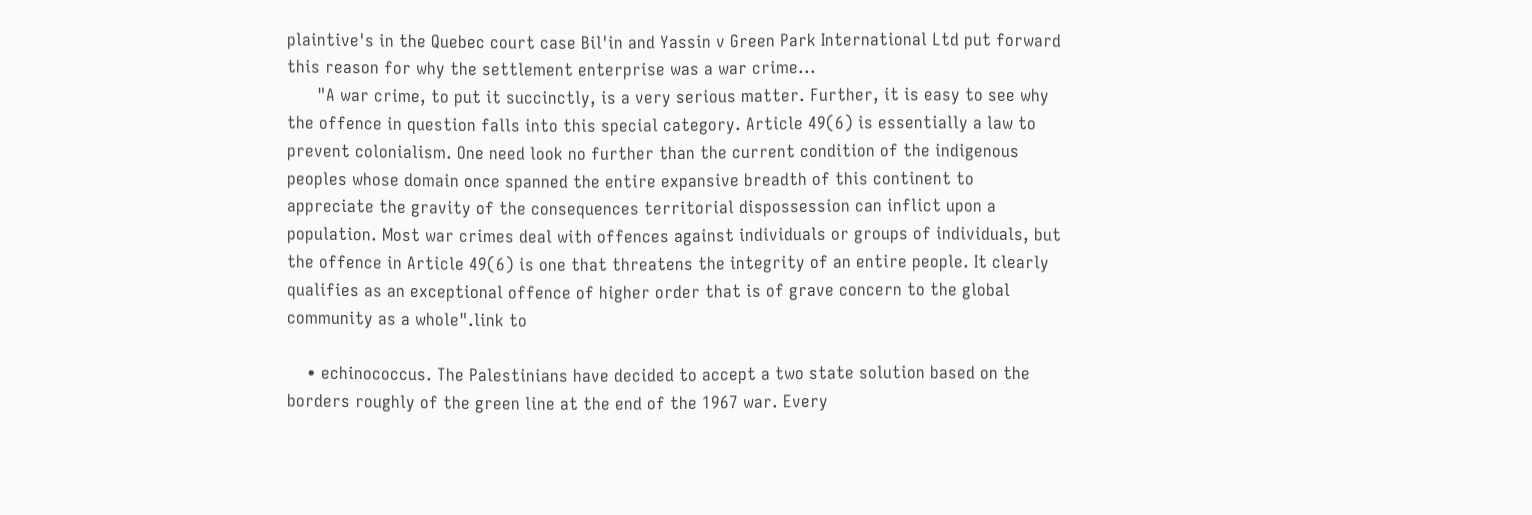plaintive's in the Quebec court case Bil'in and Yassin v Green Park International Ltd put forward this reason for why the settlement enterprise was a war crime...
      "A war crime, to put it succinctly, is a very serious matter. Further, it is easy to see why the offence in question falls into this special category. Article 49(6) is essentially a law to prevent colonialism. One need look no further than the current condition of the indigenous peoples whose domain once spanned the entire expansive breadth of this continent to appreciate the gravity of the consequences territorial dispossession can inflict upon a population. Most war crimes deal with offences against individuals or groups of individuals, but the offence in Article 49(6) is one that threatens the integrity of an entire people. It clearly qualifies as an exceptional offence of higher order that is of grave concern to the global community as a whole".link to

    • echinococcus. The Palestinians have decided to accept a two state solution based on the borders roughly of the green line at the end of the 1967 war. Every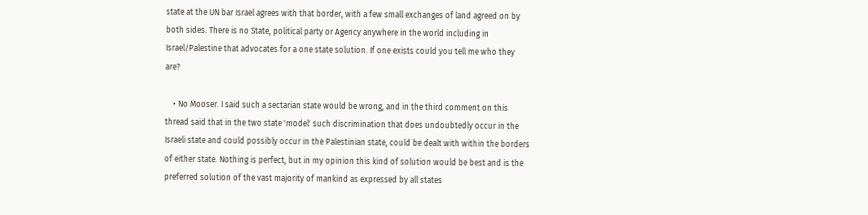state at the UN bar Israel agrees with that border, with a few small exchanges of land agreed on by both sides. There is no State, political party or Agency anywhere in the world including in Israel/Palestine that advocates for a one state solution. If one exists could you tell me who they are?

    • No Mooser. I said such a sectarian state would be wrong, and in the third comment on this thread said that in the two state 'model' such discrimination that does undoubtedly occur in the Israeli state and could possibly occur in the Palestinian state, could be dealt with within the borders of either state. Nothing is perfect, but in my opinion this kind of solution would be best and is the preferred solution of the vast majority of mankind as expressed by all states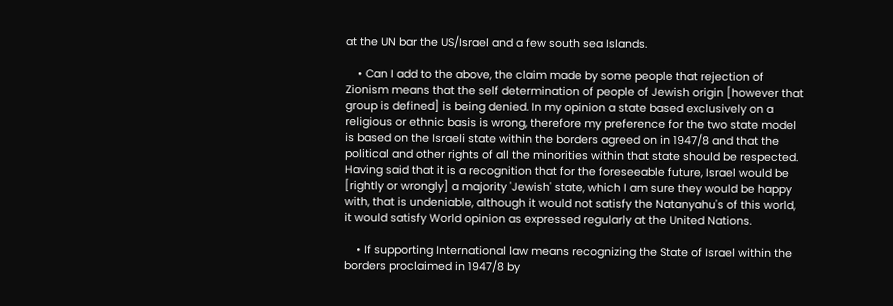at the UN bar the US/Israel and a few south sea Islands.

    • Can I add to the above, the claim made by some people that rejection of Zionism means that the self determination of people of Jewish origin [however that group is defined] is being denied. In my opinion a state based exclusively on a religious or ethnic basis is wrong, therefore my preference for the two state model is based on the Israeli state within the borders agreed on in 1947/8 and that the political and other rights of all the minorities within that state should be respected. Having said that it is a recognition that for the foreseeable future, Israel would be [rightly or wrongly] a majority 'Jewish' state, which I am sure they would be happy with, that is undeniable, although it would not satisfy the Natanyahu's of this world, it would satisfy World opinion as expressed regularly at the United Nations.

    • If supporting International law means recognizing the State of Israel within the borders proclaimed in 1947/8 by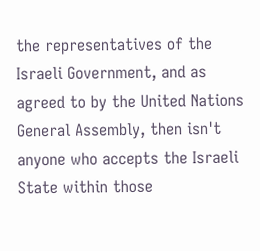the representatives of the Israeli Government, and as agreed to by the United Nations General Assembly, then isn't anyone who accepts the Israeli State within those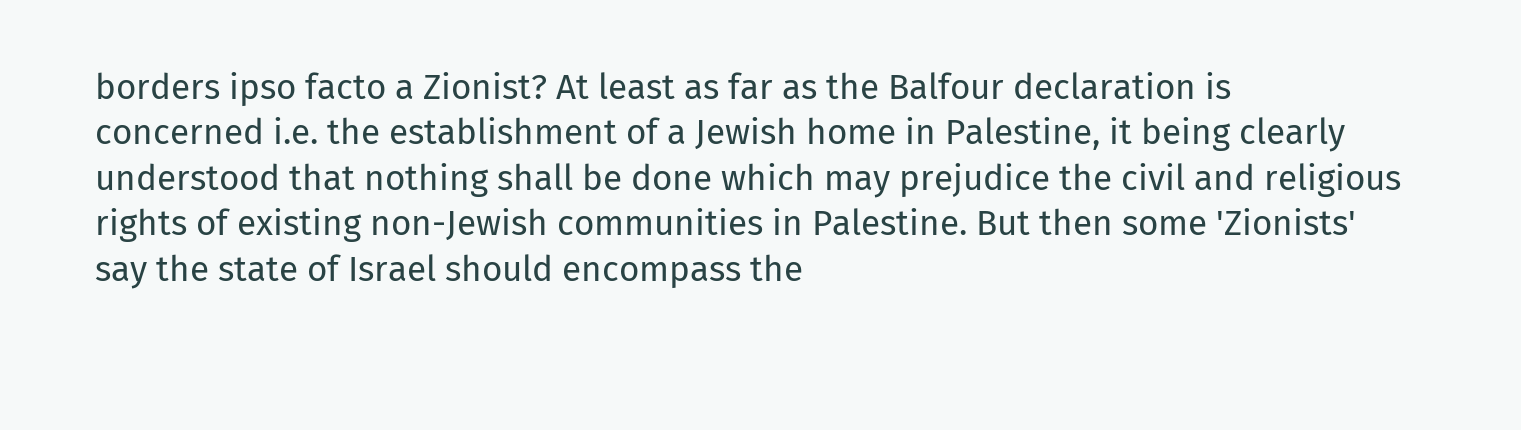borders ipso facto a Zionist? At least as far as the Balfour declaration is concerned i.e. the establishment of a Jewish home in Palestine, it being clearly understood that nothing shall be done which may prejudice the civil and religious rights of existing non-Jewish communities in Palestine. But then some 'Zionists' say the state of Israel should encompass the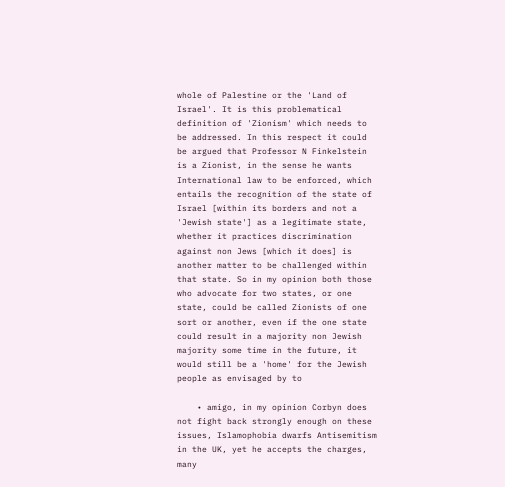whole of Palestine or the 'Land of Israel'. It is this problematical definition of 'Zionism' which needs to be addressed. In this respect it could be argued that Professor N Finkelstein is a Zionist, in the sense he wants International law to be enforced, which entails the recognition of the state of Israel [within its borders and not a 'Jewish state'] as a legitimate state, whether it practices discrimination against non Jews [which it does] is another matter to be challenged within that state. So in my opinion both those who advocate for two states, or one state, could be called Zionists of one sort or another, even if the one state could result in a majority non Jewish majority some time in the future, it would still be a 'home' for the Jewish people as envisaged by to

    • amigo, in my opinion Corbyn does not fight back strongly enough on these issues, Islamophobia dwarfs Antisemitism in the UK, yet he accepts the charges, many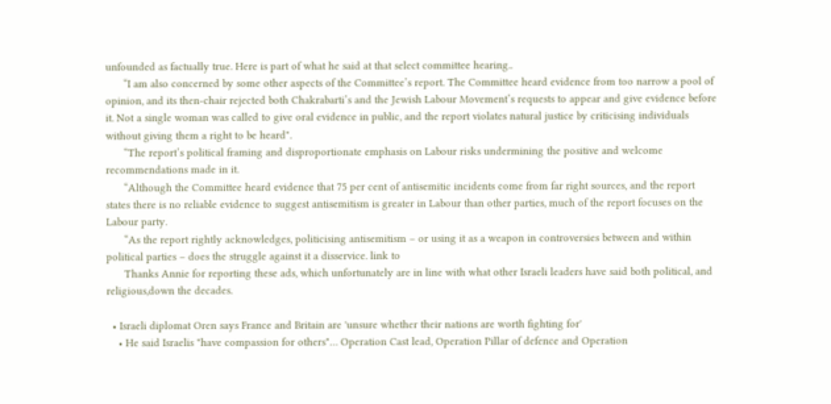unfounded as factually true. Here is part of what he said at that select committee hearing..
      “I am also concerned by some other aspects of the Committee’s report. The Committee heard evidence from too narrow a pool of opinion, and its then-chair rejected both Chakrabarti’s and the Jewish Labour Movement’s requests to appear and give evidence before it. Not a single woman was called to give oral evidence in public, and the report violates natural justice by criticising individuals without giving them a right to be heard".
      “The report’s political framing and disproportionate emphasis on Labour risks undermining the positive and welcome recommendations made in it.
      “Although the Committee heard evidence that 75 per cent of antisemitic incidents come from far right sources, and the report states there is no reliable evidence to suggest antisemitism is greater in Labour than other parties, much of the report focuses on the Labour party.
      “As the report rightly acknowledges, politicising antisemitism – or using it as a weapon in controversies between and within political parties – does the struggle against it a disservice. link to
      Thanks Annie for reporting these ads, which unfortunately are in line with what other Israeli leaders have said both political, and religious,down the decades.

  • Israeli diplomat Oren says France and Britain are 'unsure whether their nations are worth fighting for'
    • He said Israelis "have compassion for others"… Operation Cast lead, Operation Pillar of defence and Operation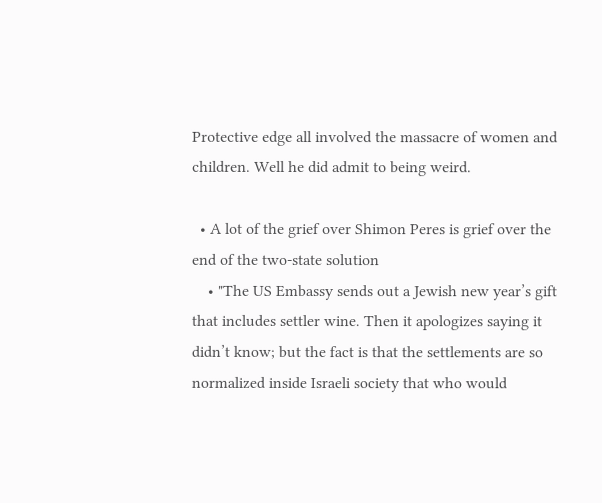Protective edge all involved the massacre of women and children. Well he did admit to being weird.

  • A lot of the grief over Shimon Peres is grief over the end of the two-state solution
    • "The US Embassy sends out a Jewish new year’s gift that includes settler wine. Then it apologizes saying it didn’t know; but the fact is that the settlements are so normalized inside Israeli society that who would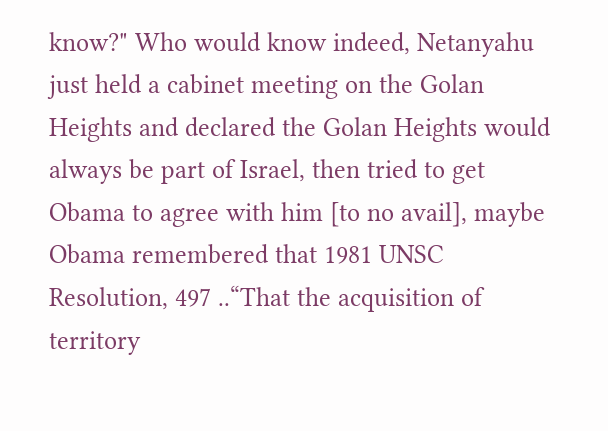know?" Who would know indeed, Netanyahu just held a cabinet meeting on the Golan Heights and declared the Golan Heights would always be part of Israel, then tried to get Obama to agree with him [to no avail], maybe Obama remembered that 1981 UNSC Resolution, 497 ..“That the acquisition of territory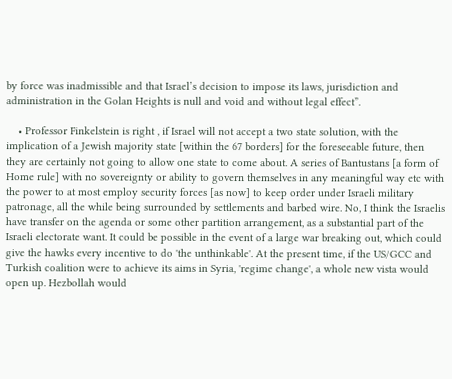by force was inadmissible and that Israel’s decision to impose its laws, jurisdiction and administration in the Golan Heights is null and void and without legal effect”.

    • Professor Finkelstein is right , if Israel will not accept a two state solution, with the implication of a Jewish majority state [within the 67 borders] for the foreseeable future, then they are certainly not going to allow one state to come about. A series of Bantustans [a form of Home rule] with no sovereignty or ability to govern themselves in any meaningful way etc with the power to at most employ security forces [as now] to keep order under Israeli military patronage, all the while being surrounded by settlements and barbed wire. No, I think the Israelis have transfer on the agenda or some other partition arrangement, as a substantial part of the Israeli electorate want. It could be possible in the event of a large war breaking out, which could give the hawks every incentive to do 'the unthinkable'. At the present time, if the US/GCC and Turkish coalition were to achieve its aims in Syria, 'regime change', a whole new vista would open up. Hezbollah would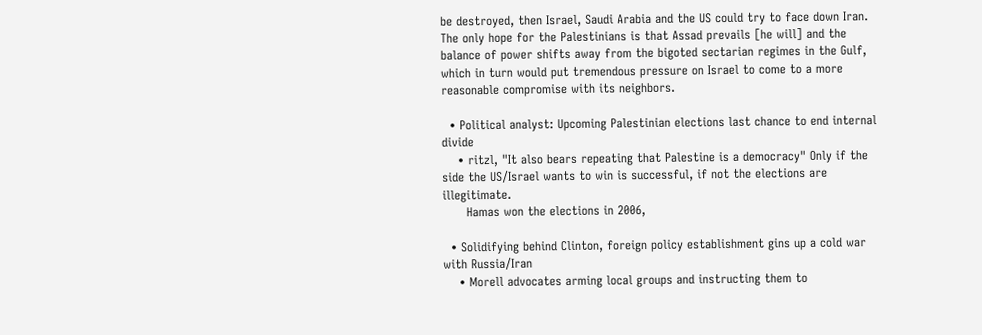be destroyed, then Israel, Saudi Arabia and the US could try to face down Iran. The only hope for the Palestinians is that Assad prevails [he will] and the balance of power shifts away from the bigoted sectarian regimes in the Gulf, which in turn would put tremendous pressure on Israel to come to a more reasonable compromise with its neighbors.

  • Political analyst: Upcoming Palestinian elections last chance to end internal divide
    • ritzl, "It also bears repeating that Palestine is a democracy" Only if the side the US/Israel wants to win is successful, if not the elections are illegitimate.
      Hamas won the elections in 2006,

  • Solidifying behind Clinton, foreign policy establishment gins up a cold war with Russia/Iran
    • Morell advocates arming local groups and instructing them to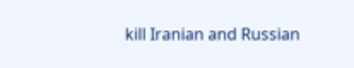kill Iranian and Russian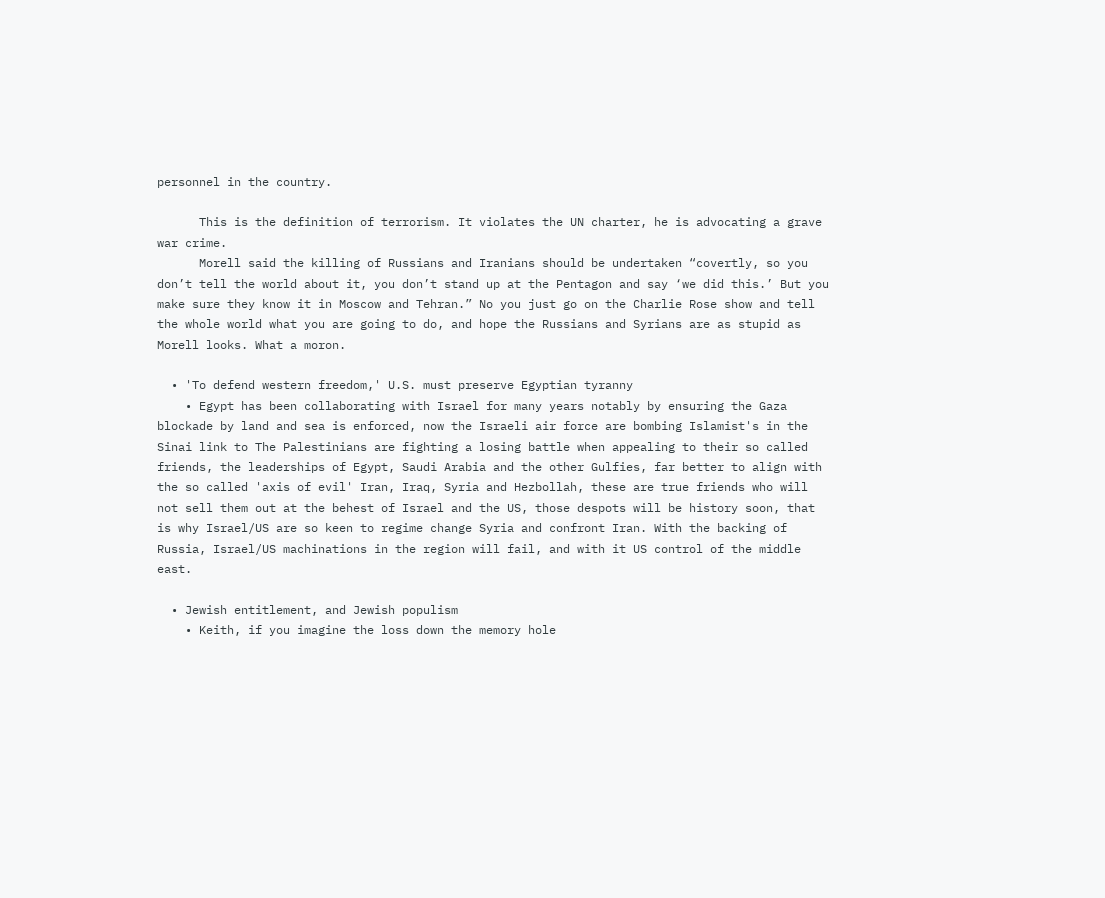personnel in the country.

      This is the definition of terrorism. It violates the UN charter, he is advocating a grave war crime.
      Morell said the killing of Russians and Iranians should be undertaken “covertly, so you don’t tell the world about it, you don’t stand up at the Pentagon and say ‘we did this.’ But you make sure they know it in Moscow and Tehran.” No you just go on the Charlie Rose show and tell the whole world what you are going to do, and hope the Russians and Syrians are as stupid as Morell looks. What a moron.

  • 'To defend western freedom,' U.S. must preserve Egyptian tyranny
    • Egypt has been collaborating with Israel for many years notably by ensuring the Gaza blockade by land and sea is enforced, now the Israeli air force are bombing Islamist's in the Sinai link to The Palestinians are fighting a losing battle when appealing to their so called friends, the leaderships of Egypt, Saudi Arabia and the other Gulfies, far better to align with the so called 'axis of evil' Iran, Iraq, Syria and Hezbollah, these are true friends who will not sell them out at the behest of Israel and the US, those despots will be history soon, that is why Israel/US are so keen to regime change Syria and confront Iran. With the backing of Russia, Israel/US machinations in the region will fail, and with it US control of the middle east.

  • Jewish entitlement, and Jewish populism
    • Keith, if you imagine the loss down the memory hole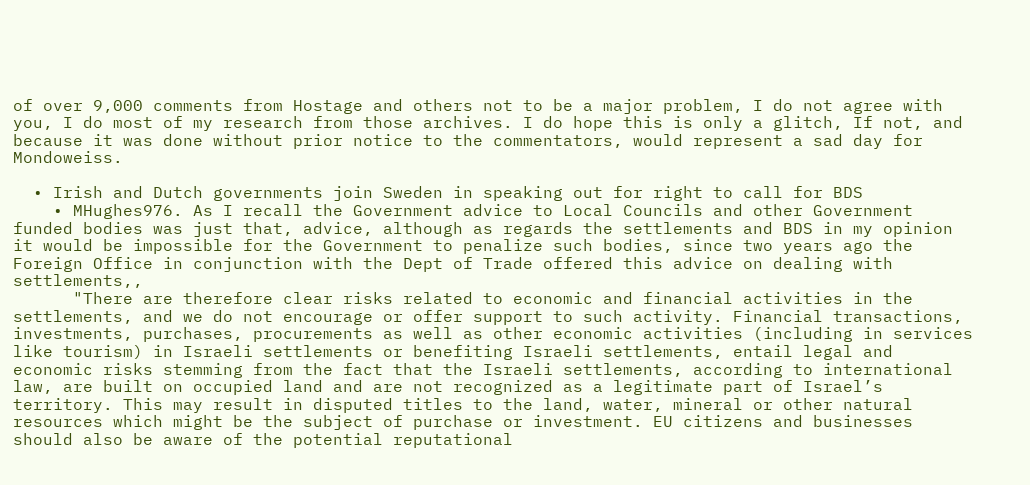of over 9,000 comments from Hostage and others not to be a major problem, I do not agree with you, I do most of my research from those archives. I do hope this is only a glitch, If not, and because it was done without prior notice to the commentators, would represent a sad day for Mondoweiss.

  • Irish and Dutch governments join Sweden in speaking out for right to call for BDS
    • MHughes976. As I recall the Government advice to Local Councils and other Government funded bodies was just that, advice, although as regards the settlements and BDS in my opinion it would be impossible for the Government to penalize such bodies, since two years ago the Foreign Office in conjunction with the Dept of Trade offered this advice on dealing with settlements,,
      "There are therefore clear risks related to economic and financial activities in the settlements, and we do not encourage or offer support to such activity. Financial transactions, investments, purchases, procurements as well as other economic activities (including in services like tourism) in Israeli settlements or benefiting Israeli settlements, entail legal and economic risks stemming from the fact that the Israeli settlements, according to international law, are built on occupied land and are not recognized as a legitimate part of Israel’s territory. This may result in disputed titles to the land, water, mineral or other natural resources which might be the subject of purchase or investment. EU citizens and businesses should also be aware of the potential reputational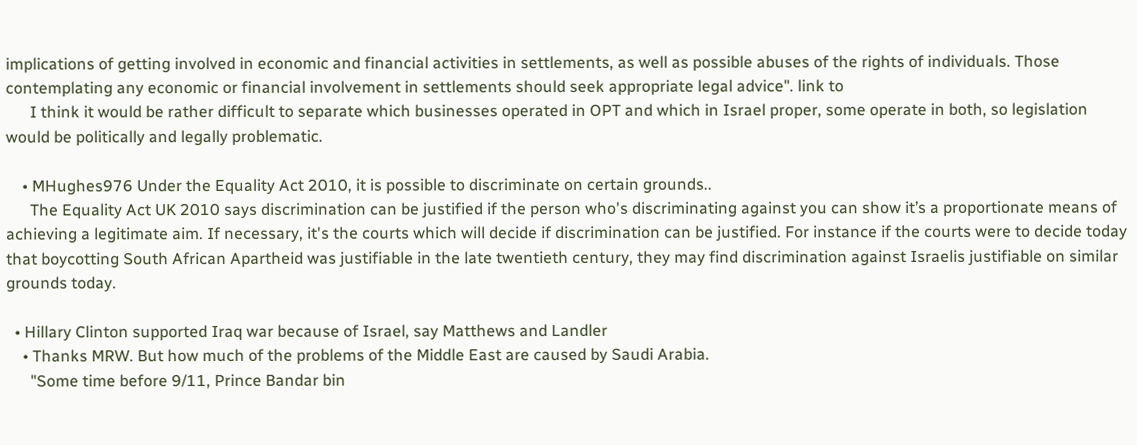implications of getting involved in economic and financial activities in settlements, as well as possible abuses of the rights of individuals. Those contemplating any economic or financial involvement in settlements should seek appropriate legal advice". link to
      I think it would be rather difficult to separate which businesses operated in OPT and which in Israel proper, some operate in both, so legislation would be politically and legally problematic.

    • MHughes976 Under the Equality Act 2010, it is possible to discriminate on certain grounds..
      The Equality Act UK 2010 says discrimination can be justified if the person who's discriminating against you can show it’s a proportionate means of achieving a legitimate aim. If necessary, it's the courts which will decide if discrimination can be justified. For instance if the courts were to decide today that boycotting South African Apartheid was justifiable in the late twentieth century, they may find discrimination against Israelis justifiable on similar grounds today.

  • Hillary Clinton supported Iraq war because of Israel, say Matthews and Landler
    • Thanks MRW. But how much of the problems of the Middle East are caused by Saudi Arabia.
      "Some time before 9/11, Prince Bandar bin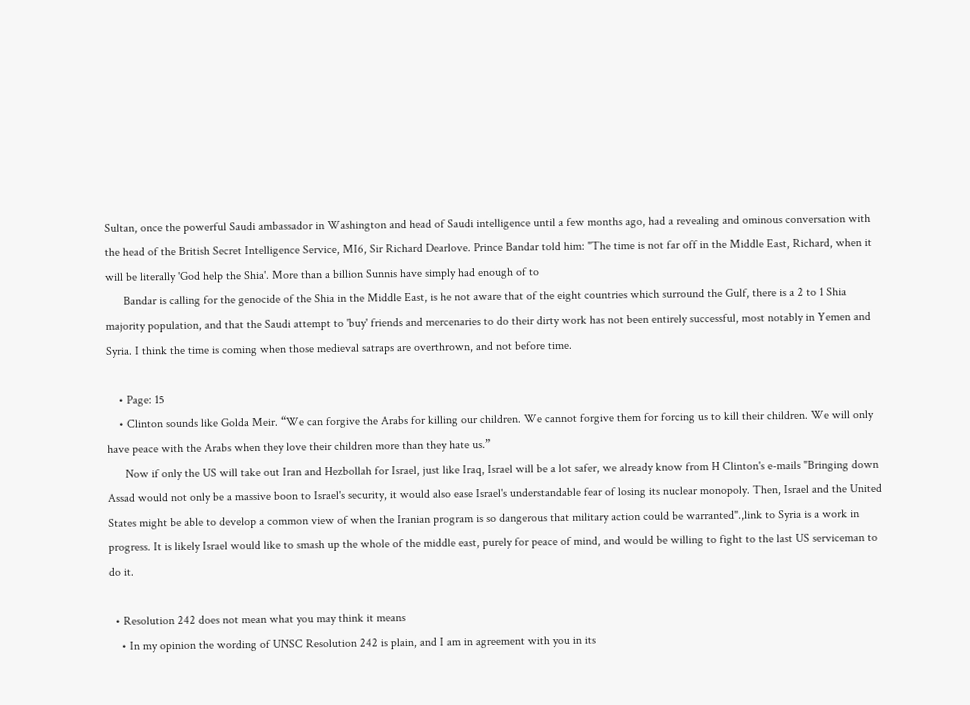Sultan, once the powerful Saudi ambassador in Washington and head of Saudi intelligence until a few months ago, had a revealing and ominous conversation with the head of the British Secret Intelligence Service, MI6, Sir Richard Dearlove. Prince Bandar told him: "The time is not far off in the Middle East, Richard, when it will be literally 'God help the Shia'. More than a billion Sunnis have simply had enough of to
      Bandar is calling for the genocide of the Shia in the Middle East, is he not aware that of the eight countries which surround the Gulf, there is a 2 to 1 Shia majority population, and that the Saudi attempt to 'buy' friends and mercenaries to do their dirty work has not been entirely successful, most notably in Yemen and Syria. I think the time is coming when those medieval satraps are overthrown, and not before time.

    • Page: 15
    • Clinton sounds like Golda Meir. “We can forgive the Arabs for killing our children. We cannot forgive them for forcing us to kill their children. We will only have peace with the Arabs when they love their children more than they hate us.”
      Now if only the US will take out Iran and Hezbollah for Israel, just like Iraq, Israel will be a lot safer, we already know from H Clinton's e-mails "Bringing down Assad would not only be a massive boon to Israel's security, it would also ease Israel's understandable fear of losing its nuclear monopoly. Then, Israel and the United States might be able to develop a common view of when the Iranian program is so dangerous that military action could be warranted".,link to Syria is a work in progress. It is likely Israel would like to smash up the whole of the middle east, purely for peace of mind, and would be willing to fight to the last US serviceman to do it.

  • Resolution 242 does not mean what you may think it means
    • In my opinion the wording of UNSC Resolution 242 is plain, and I am in agreement with you in its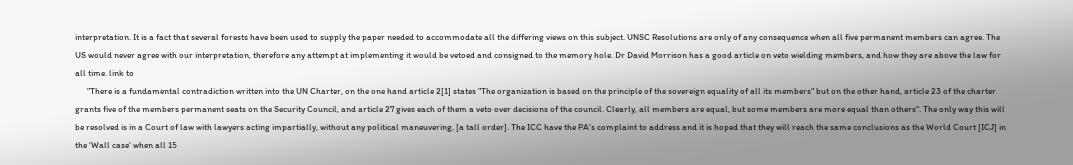interpretation. It is a fact that several forests have been used to supply the paper needed to accommodate all the differing views on this subject. UNSC Resolutions are only of any consequence when all five permanent members can agree. The US would never agree with our interpretation, therefore any attempt at implementing it would be vetoed and consigned to the memory hole. Dr David Morrison has a good article on veto wielding members, and how they are above the law for all time. link to
      "There is a fundamental contradiction written into the UN Charter, on the one hand article 2[1] states "The organization is based on the principle of the sovereign equality of all its members" but on the other hand, article 23 of the charter grants five of the members permanent seats on the Security Council, and article 27 gives each of them a veto over decisions of the council. Clearly, all members are equal, but some members are more equal than others". The only way this will be resolved is in a Court of law with lawyers acting impartially, without any political maneuvering, [a tall order]. The ICC have the PA's complaint to address and it is hoped that they will reach the same conclusions as the World Court [ICJ] in the 'Wall case' when all 15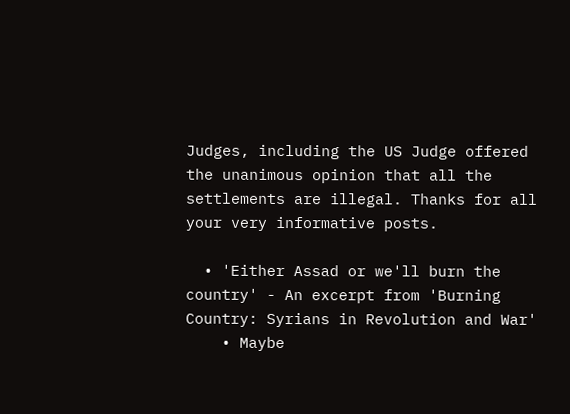Judges, including the US Judge offered the unanimous opinion that all the settlements are illegal. Thanks for all your very informative posts.

  • 'Either Assad or we'll burn the country' - An excerpt from 'Burning Country: Syrians in Revolution and War'
    • Maybe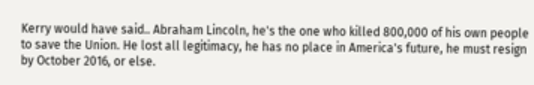Kerry would have said.. Abraham Lincoln, he's the one who killed 800,000 of his own people to save the Union. He lost all legitimacy, he has no place in America's future, he must resign by October 2016, or else.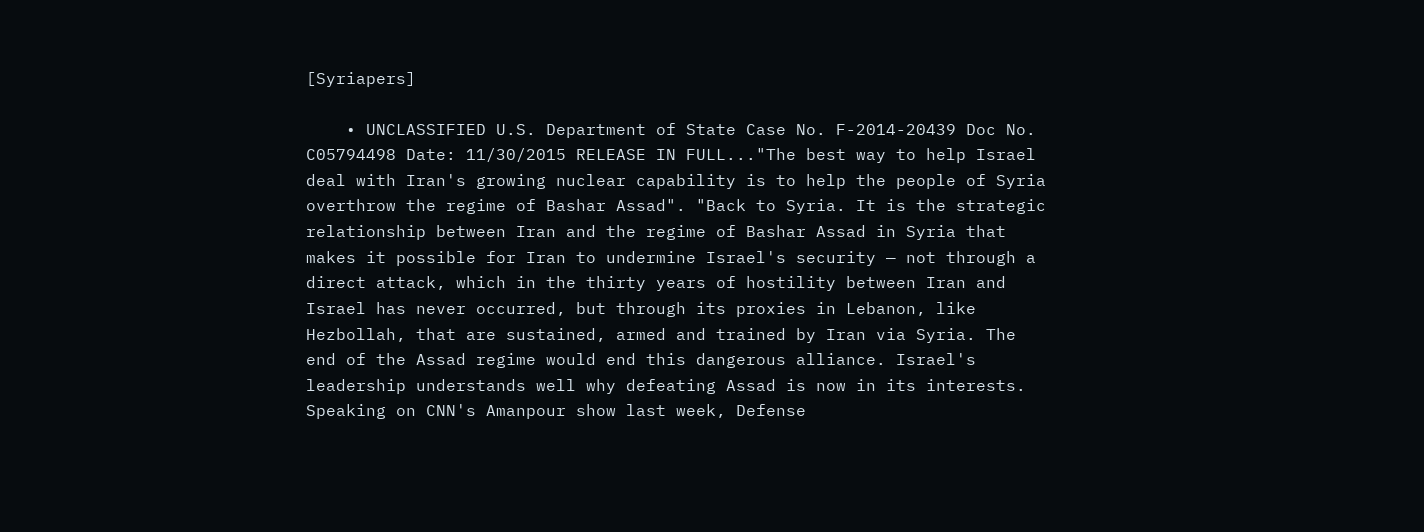[Syriapers]

    • UNCLASSIFIED U.S. Department of State Case No. F-2014-20439 Doc No. C05794498 Date: 11/30/2015 RELEASE IN FULL..."The best way to help Israel deal with Iran's growing nuclear capability is to help the people of Syria overthrow the regime of Bashar Assad". "Back to Syria. It is the strategic relationship between Iran and the regime of Bashar Assad in Syria that makes it possible for Iran to undermine Israel's security — not through a direct attack, which in the thirty years of hostility between Iran and Israel has never occurred, but through its proxies in Lebanon, like Hezbollah, that are sustained, armed and trained by Iran via Syria. The end of the Assad regime would end this dangerous alliance. Israel's leadership understands well why defeating Assad is now in its interests. Speaking on CNN's Amanpour show last week, Defense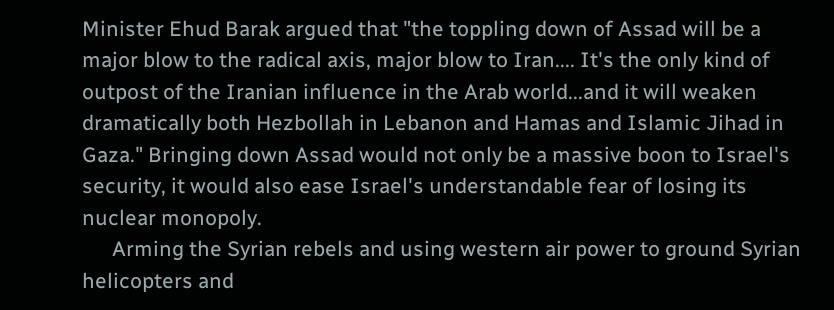Minister Ehud Barak argued that "the toppling down of Assad will be a major blow to the radical axis, major blow to Iran.... It's the only kind of outpost of the Iranian influence in the Arab world...and it will weaken dramatically both Hezbollah in Lebanon and Hamas and Islamic Jihad in Gaza." Bringing down Assad would not only be a massive boon to Israel's security, it would also ease Israel's understandable fear of losing its nuclear monopoly.
      Arming the Syrian rebels and using western air power to ground Syrian helicopters and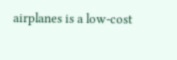airplanes is a low-cost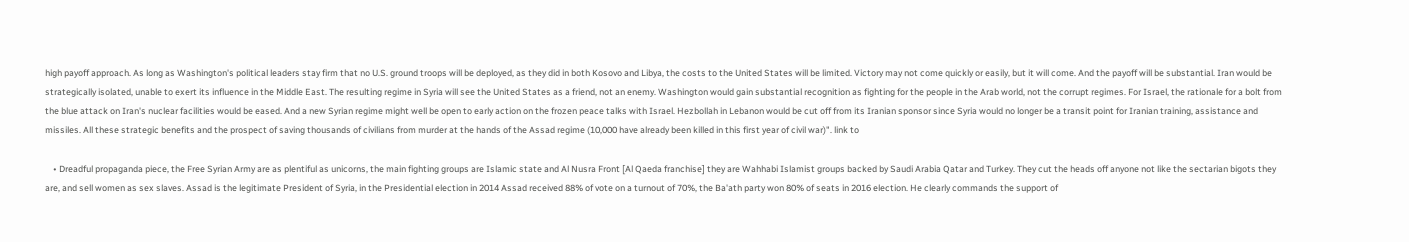high payoff approach. As long as Washington's political leaders stay firm that no U.S. ground troops will be deployed, as they did in both Kosovo and Libya, the costs to the United States will be limited. Victory may not come quickly or easily, but it will come. And the payoff will be substantial. Iran would be strategically isolated, unable to exert its influence in the Middle East. The resulting regime in Syria will see the United States as a friend, not an enemy. Washington would gain substantial recognition as fighting for the people in the Arab world, not the corrupt regimes. For Israel, the rationale for a bolt from the blue attack on Iran's nuclear facilities would be eased. And a new Syrian regime might well be open to early action on the frozen peace talks with Israel. Hezbollah in Lebanon would be cut off from its Iranian sponsor since Syria would no longer be a transit point for Iranian training, assistance and missiles. All these strategic benefits and the prospect of saving thousands of civilians from murder at the hands of the Assad regime (10,000 have already been killed in this first year of civil war)". link to

    • Dreadful propaganda piece, the Free Syrian Army are as plentiful as unicorns, the main fighting groups are Islamic state and Al Nusra Front [Al Qaeda franchise] they are Wahhabi Islamist groups backed by Saudi Arabia Qatar and Turkey. They cut the heads off anyone not like the sectarian bigots they are, and sell women as sex slaves. Assad is the legitimate President of Syria, in the Presidential election in 2014 Assad received 88% of vote on a turnout of 70%, the Ba'ath party won 80% of seats in 2016 election. He clearly commands the support of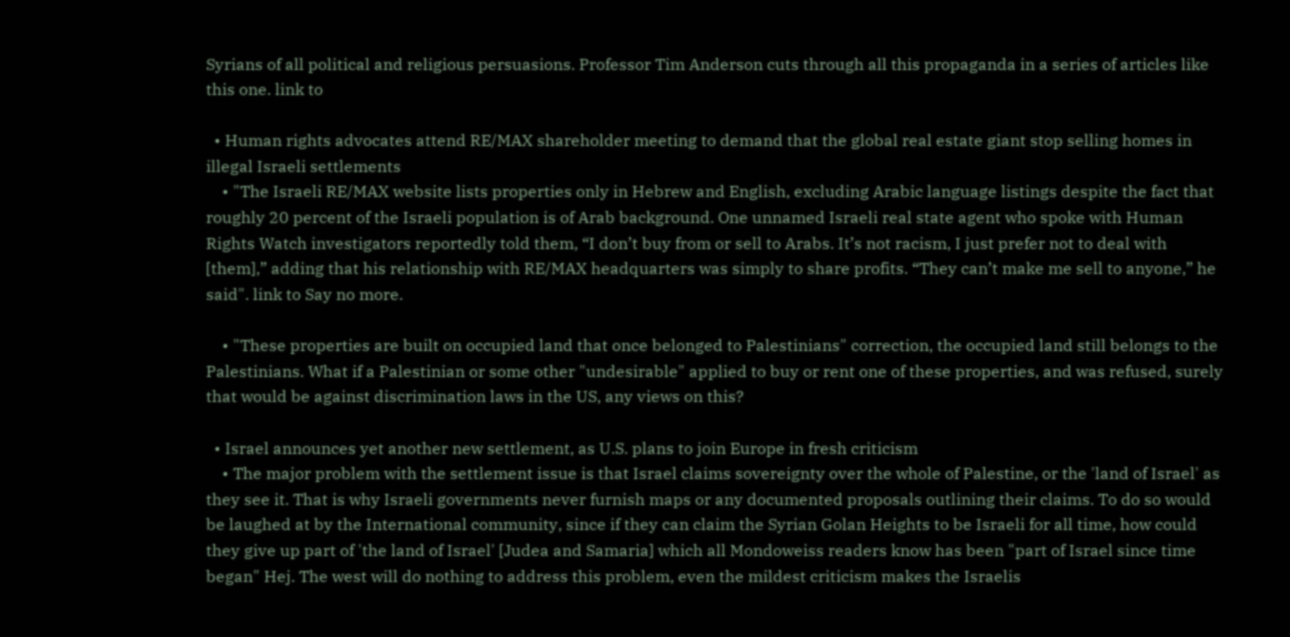Syrians of all political and religious persuasions. Professor Tim Anderson cuts through all this propaganda in a series of articles like this one. link to

  • Human rights advocates attend RE/MAX shareholder meeting to demand that the global real estate giant stop selling homes in illegal Israeli settlements
    • "The Israeli RE/MAX website lists properties only in Hebrew and English, excluding Arabic language listings despite the fact that roughly 20 percent of the Israeli population is of Arab background. One unnamed Israeli real state agent who spoke with Human Rights Watch investigators reportedly told them, “I don’t buy from or sell to Arabs. It’s not racism, I just prefer not to deal with [them],” adding that his relationship with RE/MAX headquarters was simply to share profits. “They can’t make me sell to anyone,” he said". link to Say no more.

    • "These properties are built on occupied land that once belonged to Palestinians" correction, the occupied land still belongs to the Palestinians. What if a Palestinian or some other "undesirable" applied to buy or rent one of these properties, and was refused, surely that would be against discrimination laws in the US, any views on this?

  • Israel announces yet another new settlement, as U.S. plans to join Europe in fresh criticism
    • The major problem with the settlement issue is that Israel claims sovereignty over the whole of Palestine, or the 'land of Israel' as they see it. That is why Israeli governments never furnish maps or any documented proposals outlining their claims. To do so would be laughed at by the International community, since if they can claim the Syrian Golan Heights to be Israeli for all time, how could they give up part of 'the land of Israel' [Judea and Samaria] which all Mondoweiss readers know has been "part of Israel since time began" Hej. The west will do nothing to address this problem, even the mildest criticism makes the Israelis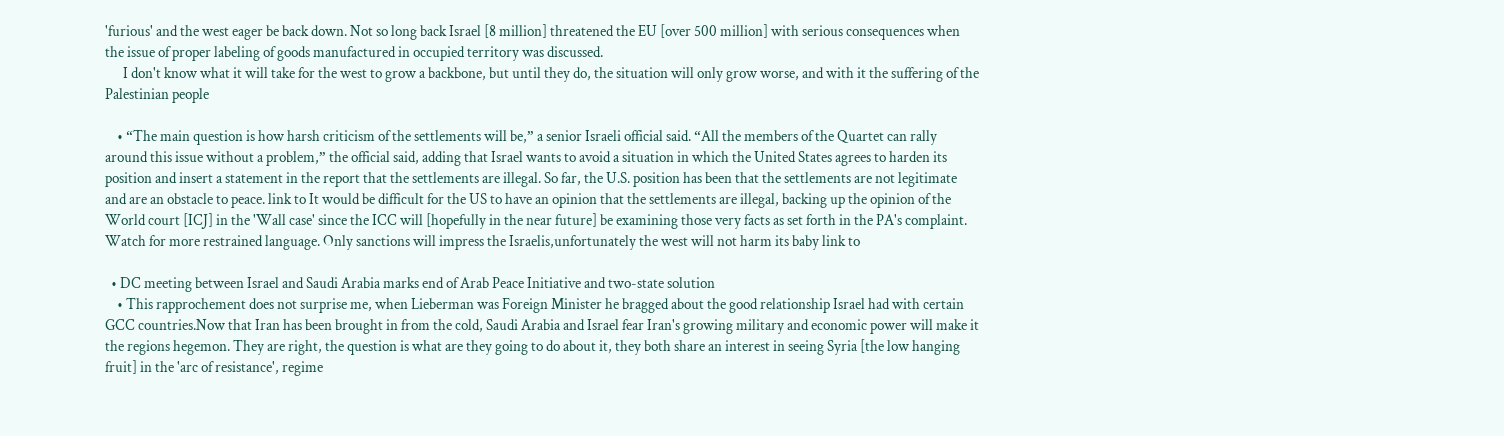'furious' and the west eager be back down. Not so long back Israel [8 million] threatened the EU [over 500 million] with serious consequences when the issue of proper labeling of goods manufactured in occupied territory was discussed.
      I don't know what it will take for the west to grow a backbone, but until they do, the situation will only grow worse, and with it the suffering of the Palestinian people

    • “The main question is how harsh criticism of the settlements will be,” a senior Israeli official said. “All the members of the Quartet can rally around this issue without a problem,” the official said, adding that Israel wants to avoid a situation in which the United States agrees to harden its position and insert a statement in the report that the settlements are illegal. So far, the U.S. position has been that the settlements are not legitimate and are an obstacle to peace. link to It would be difficult for the US to have an opinion that the settlements are illegal, backing up the opinion of the World court [ICJ] in the 'Wall case' since the ICC will [hopefully in the near future] be examining those very facts as set forth in the PA's complaint. Watch for more restrained language. Only sanctions will impress the Israelis,unfortunately the west will not harm its baby link to

  • DC meeting between Israel and Saudi Arabia marks end of Arab Peace Initiative and two-state solution
    • This rapprochement does not surprise me, when Lieberman was Foreign Minister he bragged about the good relationship Israel had with certain GCC countries.Now that Iran has been brought in from the cold, Saudi Arabia and Israel fear Iran's growing military and economic power will make it the regions hegemon. They are right, the question is what are they going to do about it, they both share an interest in seeing Syria [the low hanging fruit] in the 'arc of resistance', regime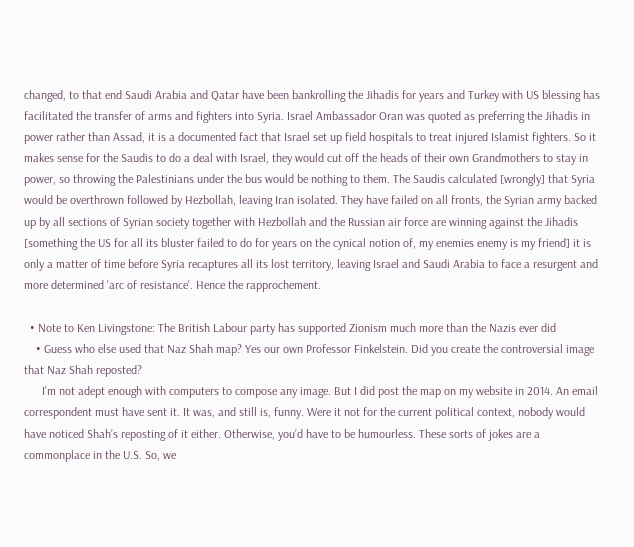changed, to that end Saudi Arabia and Qatar have been bankrolling the Jihadis for years and Turkey with US blessing has facilitated the transfer of arms and fighters into Syria. Israel Ambassador Oran was quoted as preferring the Jihadis in power rather than Assad, it is a documented fact that Israel set up field hospitals to treat injured Islamist fighters. So it makes sense for the Saudis to do a deal with Israel, they would cut off the heads of their own Grandmothers to stay in power, so throwing the Palestinians under the bus would be nothing to them. The Saudis calculated [wrongly] that Syria would be overthrown followed by Hezbollah, leaving Iran isolated. They have failed on all fronts, the Syrian army backed up by all sections of Syrian society together with Hezbollah and the Russian air force are winning against the Jihadis [something the US for all its bluster failed to do for years on the cynical notion of, my enemies enemy is my friend] it is only a matter of time before Syria recaptures all its lost territory, leaving Israel and Saudi Arabia to face a resurgent and more determined 'arc of resistance'. Hence the rapprochement.

  • Note to Ken Livingstone: The British Labour party has supported Zionism much more than the Nazis ever did
    • Guess who else used that Naz Shah map? Yes our own Professor Finkelstein. Did you create the controversial image that Naz Shah reposted?
      I’m not adept enough with computers to compose any image. But I did post the map on my website in 2014. An email correspondent must have sent it. It was, and still is, funny. Were it not for the current political context, nobody would have noticed Shah’s reposting of it either. Otherwise, you’d have to be humourless. These sorts of jokes are a commonplace in the U.S. So, we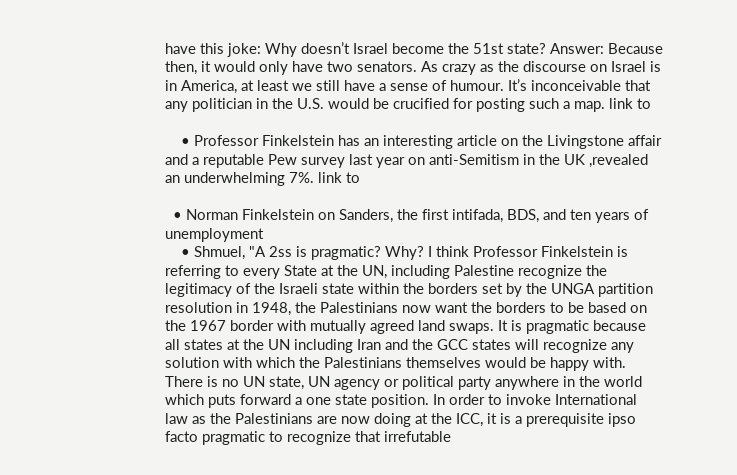have this joke: Why doesn’t Israel become the 51st state? Answer: Because then, it would only have two senators. As crazy as the discourse on Israel is in America, at least we still have a sense of humour. It’s inconceivable that any politician in the U.S. would be crucified for posting such a map. link to

    • Professor Finkelstein has an interesting article on the Livingstone affair and a reputable Pew survey last year on anti-Semitism in the UK ,revealed an underwhelming 7%. link to

  • Norman Finkelstein on Sanders, the first intifada, BDS, and ten years of unemployment
    • Shmuel, "A 2ss is pragmatic? Why? I think Professor Finkelstein is referring to every State at the UN, including Palestine recognize the legitimacy of the Israeli state within the borders set by the UNGA partition resolution in 1948, the Palestinians now want the borders to be based on the 1967 border with mutually agreed land swaps. It is pragmatic because all states at the UN including Iran and the GCC states will recognize any solution with which the Palestinians themselves would be happy with. There is no UN state, UN agency or political party anywhere in the world which puts forward a one state position. In order to invoke International law as the Palestinians are now doing at the ICC, it is a prerequisite ipso facto pragmatic to recognize that irrefutable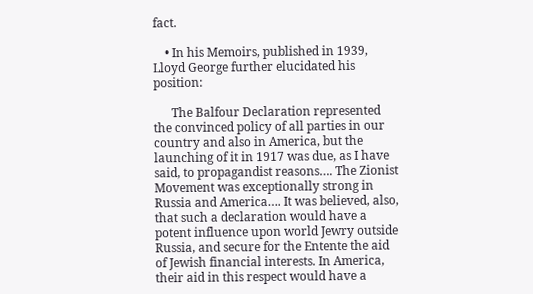fact.

    • In his Memoirs, published in 1939, Lloyd George further elucidated his position:

      The Balfour Declaration represented the convinced policy of all parties in our country and also in America, but the launching of it in 1917 was due, as I have said, to propagandist reasons…. The Zionist Movement was exceptionally strong in Russia and America…. It was believed, also, that such a declaration would have a potent influence upon world Jewry outside Russia, and secure for the Entente the aid of Jewish financial interests. In America, their aid in this respect would have a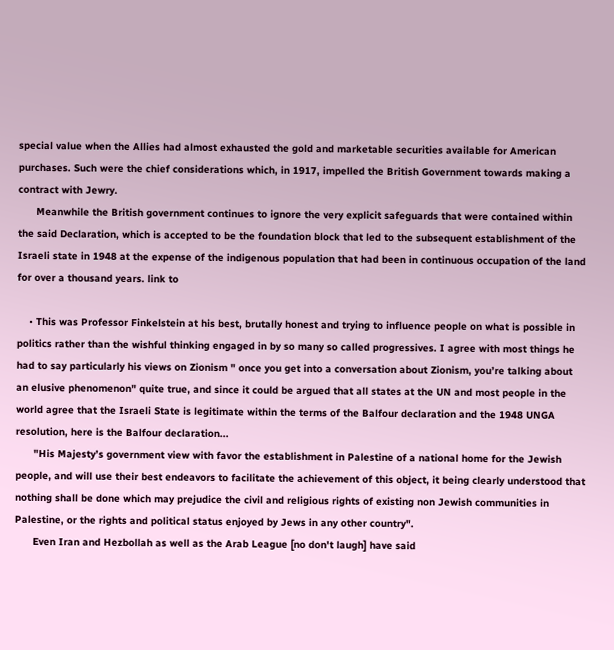special value when the Allies had almost exhausted the gold and marketable securities available for American purchases. Such were the chief considerations which, in 1917, impelled the British Government towards making a contract with Jewry.
      Meanwhile the British government continues to ignore the very explicit safeguards that were contained within the said Declaration, which is accepted to be the foundation block that led to the subsequent establishment of the Israeli state in 1948 at the expense of the indigenous population that had been in continuous occupation of the land for over a thousand years. link to

    • This was Professor Finkelstein at his best, brutally honest and trying to influence people on what is possible in politics rather than the wishful thinking engaged in by so many so called progressives. I agree with most things he had to say particularly his views on Zionism " once you get into a conversation about Zionism, you’re talking about an elusive phenomenon" quite true, and since it could be argued that all states at the UN and most people in the world agree that the Israeli State is legitimate within the terms of the Balfour declaration and the 1948 UNGA resolution, here is the Balfour declaration...
      "His Majesty’s government view with favor the establishment in Palestine of a national home for the Jewish people, and will use their best endeavors to facilitate the achievement of this object, it being clearly understood that nothing shall be done which may prejudice the civil and religious rights of existing non Jewish communities in Palestine, or the rights and political status enjoyed by Jews in any other country".
      Even Iran and Hezbollah as well as the Arab League [no don't laugh] have said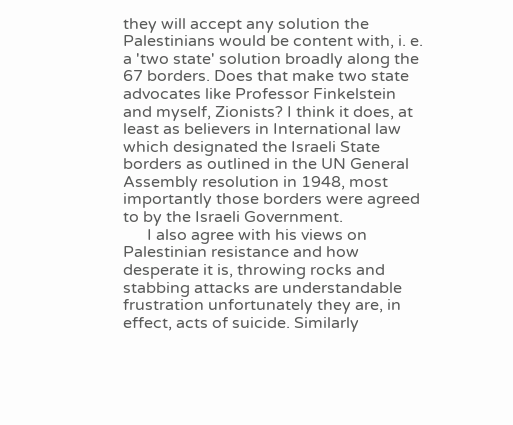they will accept any solution the Palestinians would be content with, i. e. a 'two state' solution broadly along the 67 borders. Does that make two state advocates like Professor Finkelstein and myself, Zionists? I think it does, at least as believers in International law which designated the Israeli State borders as outlined in the UN General Assembly resolution in 1948, most importantly those borders were agreed to by the Israeli Government.
      I also agree with his views on Palestinian resistance and how desperate it is, throwing rocks and stabbing attacks are understandable frustration unfortunately they are, in effect, acts of suicide. Similarly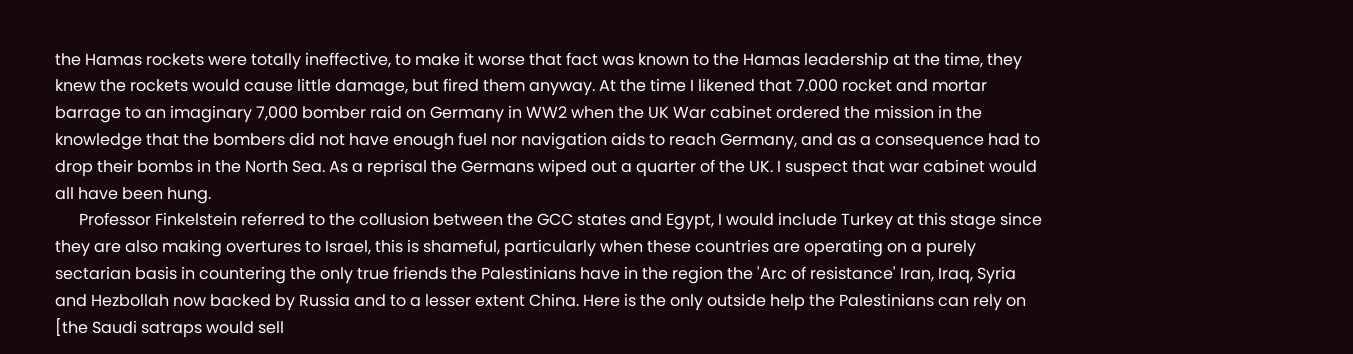the Hamas rockets were totally ineffective, to make it worse that fact was known to the Hamas leadership at the time, they knew the rockets would cause little damage, but fired them anyway. At the time I likened that 7.000 rocket and mortar barrage to an imaginary 7,000 bomber raid on Germany in WW2 when the UK War cabinet ordered the mission in the knowledge that the bombers did not have enough fuel nor navigation aids to reach Germany, and as a consequence had to drop their bombs in the North Sea. As a reprisal the Germans wiped out a quarter of the UK. I suspect that war cabinet would all have been hung.
      Professor Finkelstein referred to the collusion between the GCC states and Egypt, I would include Turkey at this stage since they are also making overtures to Israel, this is shameful, particularly when these countries are operating on a purely sectarian basis in countering the only true friends the Palestinians have in the region the 'Arc of resistance' Iran, Iraq, Syria and Hezbollah now backed by Russia and to a lesser extent China. Here is the only outside help the Palestinians can rely on [the Saudi satraps would sell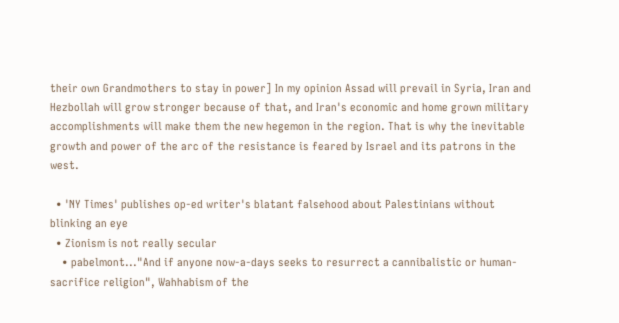their own Grandmothers to stay in power] In my opinion Assad will prevail in Syria, Iran and Hezbollah will grow stronger because of that, and Iran's economic and home grown military accomplishments will make them the new hegemon in the region. That is why the inevitable growth and power of the arc of the resistance is feared by Israel and its patrons in the west.

  • 'NY Times' publishes op-ed writer's blatant falsehood about Palestinians without blinking an eye
  • Zionism is not really secular
    • pabelmont..."And if anyone now-a-days seeks to resurrect a cannibalistic or human-sacrifice religion", Wahhabism of the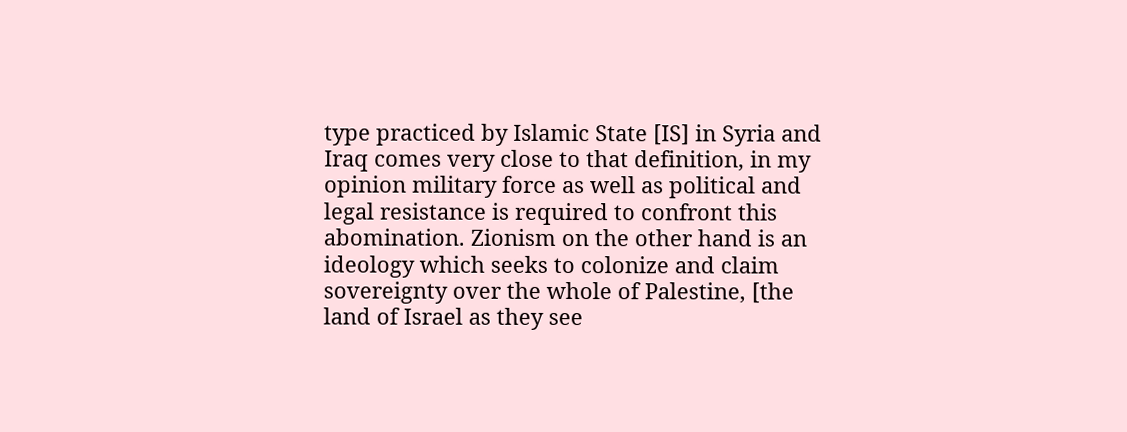type practiced by Islamic State [IS] in Syria and Iraq comes very close to that definition, in my opinion military force as well as political and legal resistance is required to confront this abomination. Zionism on the other hand is an ideology which seeks to colonize and claim sovereignty over the whole of Palestine, [the land of Israel as they see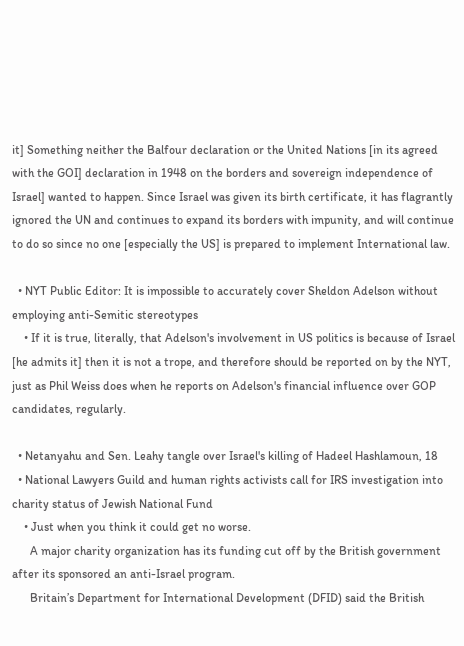it] Something neither the Balfour declaration or the United Nations [in its agreed with the GOI] declaration in 1948 on the borders and sovereign independence of Israel] wanted to happen. Since Israel was given its birth certificate, it has flagrantly ignored the UN and continues to expand its borders with impunity, and will continue to do so since no one [especially the US] is prepared to implement International law.

  • NYT Public Editor: It is impossible to accurately cover Sheldon Adelson without employing anti-Semitic stereotypes
    • If it is true, literally, that Adelson's involvement in US politics is because of Israel [he admits it] then it is not a trope, and therefore should be reported on by the NYT, just as Phil Weiss does when he reports on Adelson's financial influence over GOP candidates, regularly.

  • Netanyahu and Sen. Leahy tangle over Israel's killing of Hadeel Hashlamoun, 18
  • National Lawyers Guild and human rights activists call for IRS investigation into charity status of Jewish National Fund
    • Just when you think it could get no worse.
      A major charity organization has its funding cut off by the British government after its sponsored an anti-Israel program.
      Britain’s Department for International Development (DFID) said the British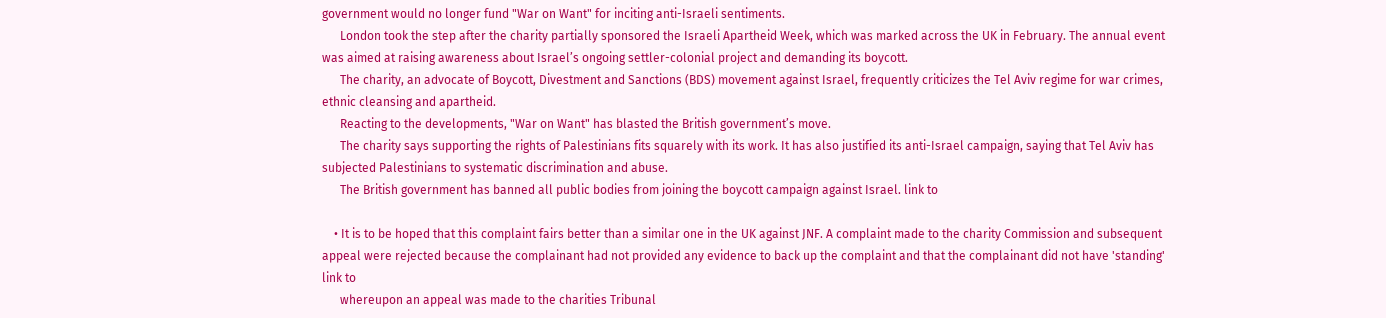government would no longer fund "War on Want" for inciting anti-Israeli sentiments.
      London took the step after the charity partially sponsored the Israeli Apartheid Week, which was marked across the UK in February. The annual event was aimed at raising awareness about Israel’s ongoing settler-colonial project and demanding its boycott.
      The charity, an advocate of Boycott, Divestment and Sanctions (BDS) movement against Israel, frequently criticizes the Tel Aviv regime for war crimes, ethnic cleansing and apartheid.
      Reacting to the developments, "War on Want" has blasted the British government’s move.
      The charity says supporting the rights of Palestinians fits squarely with its work. It has also justified its anti-Israel campaign, saying that Tel Aviv has subjected Palestinians to systematic discrimination and abuse.
      The British government has banned all public bodies from joining the boycott campaign against Israel. link to

    • It is to be hoped that this complaint fairs better than a similar one in the UK against JNF. A complaint made to the charity Commission and subsequent appeal were rejected because the complainant had not provided any evidence to back up the complaint and that the complainant did not have 'standing' link to
      whereupon an appeal was made to the charities Tribunal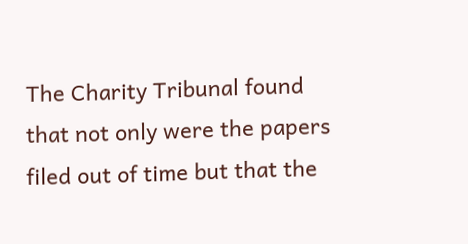The Charity Tribunal found that not only were the papers filed out of time but that the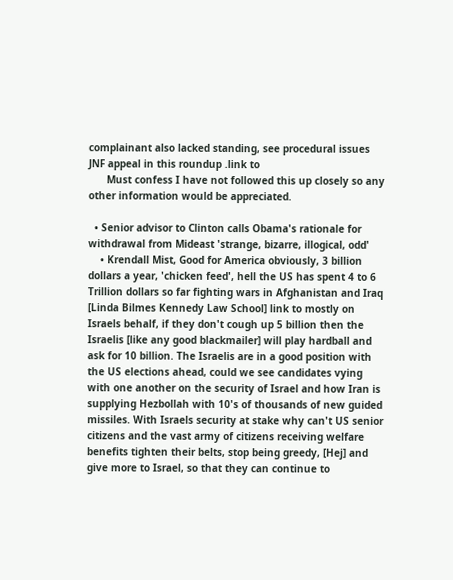complainant also lacked standing, see procedural issues JNF appeal in this roundup .link to
      Must confess I have not followed this up closely so any other information would be appreciated.

  • Senior advisor to Clinton calls Obama's rationale for withdrawal from Mideast 'strange, bizarre, illogical, odd'
    • Krendall Mist, Good for America obviously, 3 billion dollars a year, 'chicken feed', hell the US has spent 4 to 6 Trillion dollars so far fighting wars in Afghanistan and Iraq [Linda Bilmes Kennedy Law School] link to mostly on Israels behalf, if they don't cough up 5 billion then the Israelis [like any good blackmailer] will play hardball and ask for 10 billion. The Israelis are in a good position with the US elections ahead, could we see candidates vying with one another on the security of Israel and how Iran is supplying Hezbollah with 10's of thousands of new guided missiles. With Israels security at stake why can't US senior citizens and the vast army of citizens receiving welfare benefits tighten their belts, stop being greedy, [Hej] and give more to Israel, so that they can continue to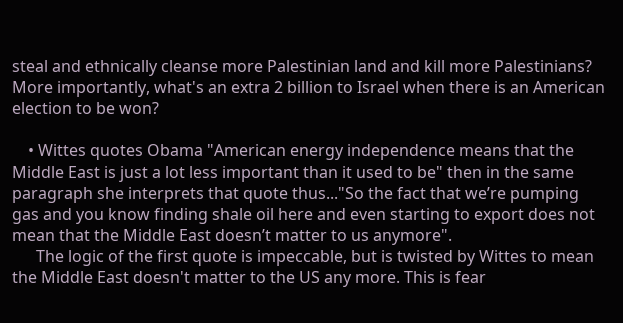steal and ethnically cleanse more Palestinian land and kill more Palestinians? More importantly, what's an extra 2 billion to Israel when there is an American election to be won?

    • Wittes quotes Obama "American energy independence means that the Middle East is just a lot less important than it used to be" then in the same paragraph she interprets that quote thus..."So the fact that we’re pumping gas and you know finding shale oil here and even starting to export does not mean that the Middle East doesn’t matter to us anymore".
      The logic of the first quote is impeccable, but is twisted by Wittes to mean the Middle East doesn't matter to the US any more. This is fear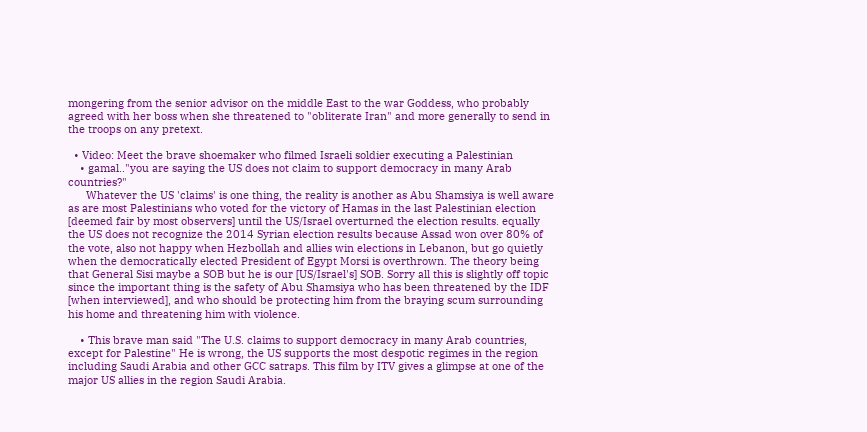mongering from the senior advisor on the middle East to the war Goddess, who probably agreed with her boss when she threatened to "obliterate Iran" and more generally to send in the troops on any pretext.

  • Video: Meet the brave shoemaker who filmed Israeli soldier executing a Palestinian
    • gamal.."you are saying the US does not claim to support democracy in many Arab countries?"
      Whatever the US 'claims' is one thing, the reality is another as Abu Shamsiya is well aware as are most Palestinians who voted for the victory of Hamas in the last Palestinian election [deemed fair by most observers] until the US/Israel overturned the election results. equally the US does not recognize the 2014 Syrian election results because Assad won over 80% of the vote, also not happy when Hezbollah and allies win elections in Lebanon, but go quietly when the democratically elected President of Egypt Morsi is overthrown. The theory being that General Sisi maybe a SOB but he is our [US/Israel's] SOB. Sorry all this is slightly off topic since the important thing is the safety of Abu Shamsiya who has been threatened by the IDF [when interviewed], and who should be protecting him from the braying scum surrounding his home and threatening him with violence.

    • This brave man said "The U.S. claims to support democracy in many Arab countries, except for Palestine" He is wrong, the US supports the most despotic regimes in the region including Saudi Arabia and other GCC satraps. This film by ITV gives a glimpse at one of the major US allies in the region Saudi Arabia.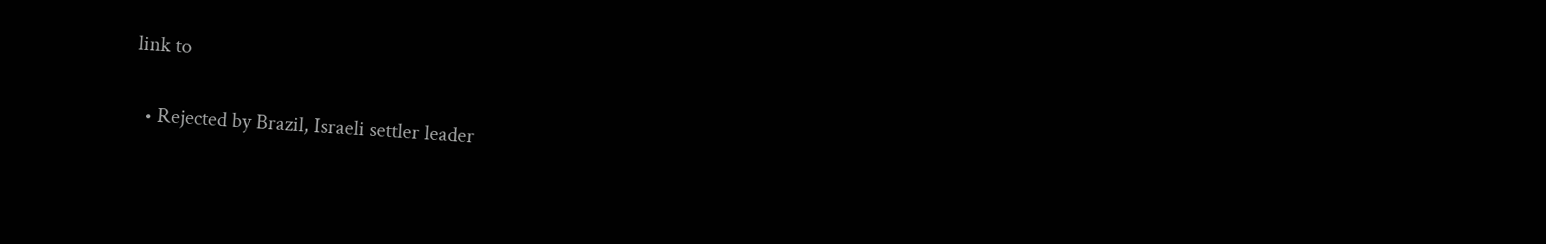link to

  • Rejected by Brazil, Israeli settler leader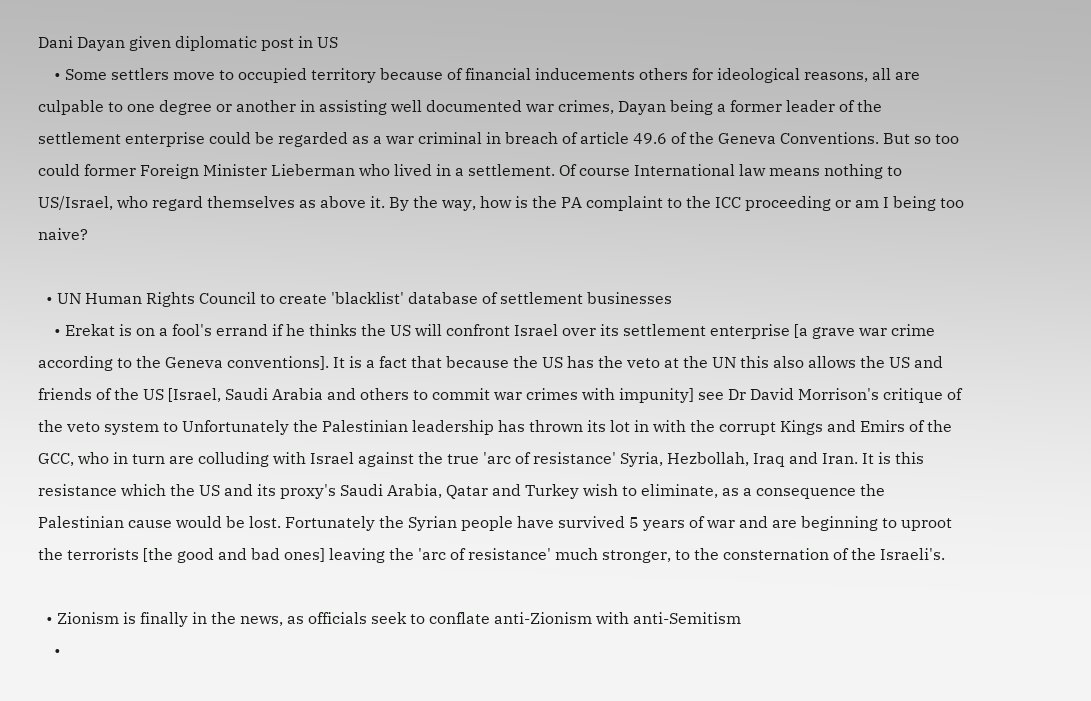Dani Dayan given diplomatic post in US
    • Some settlers move to occupied territory because of financial inducements others for ideological reasons, all are culpable to one degree or another in assisting well documented war crimes, Dayan being a former leader of the settlement enterprise could be regarded as a war criminal in breach of article 49.6 of the Geneva Conventions. But so too could former Foreign Minister Lieberman who lived in a settlement. Of course International law means nothing to US/Israel, who regard themselves as above it. By the way, how is the PA complaint to the ICC proceeding or am I being too naive?

  • UN Human Rights Council to create 'blacklist' database of settlement businesses
    • Erekat is on a fool's errand if he thinks the US will confront Israel over its settlement enterprise [a grave war crime according to the Geneva conventions]. It is a fact that because the US has the veto at the UN this also allows the US and friends of the US [Israel, Saudi Arabia and others to commit war crimes with impunity] see Dr David Morrison's critique of the veto system to Unfortunately the Palestinian leadership has thrown its lot in with the corrupt Kings and Emirs of the GCC, who in turn are colluding with Israel against the true 'arc of resistance' Syria, Hezbollah, Iraq and Iran. It is this resistance which the US and its proxy's Saudi Arabia, Qatar and Turkey wish to eliminate, as a consequence the Palestinian cause would be lost. Fortunately the Syrian people have survived 5 years of war and are beginning to uproot the terrorists [the good and bad ones] leaving the 'arc of resistance' much stronger, to the consternation of the Israeli's.

  • Zionism is finally in the news, as officials seek to conflate anti-Zionism with anti-Semitism
    •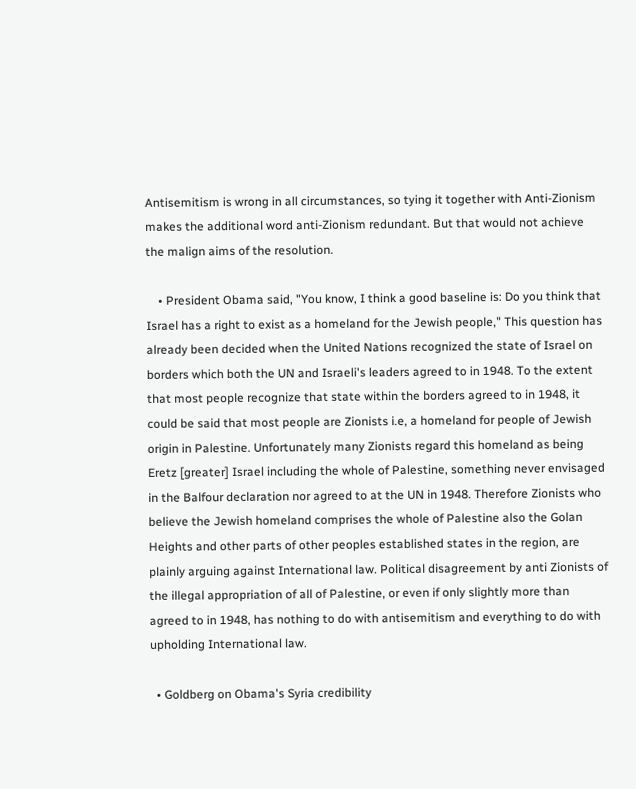Antisemitism is wrong in all circumstances, so tying it together with Anti-Zionism makes the additional word anti-Zionism redundant. But that would not achieve the malign aims of the resolution.

    • President Obama said, "You know, I think a good baseline is: Do you think that Israel has a right to exist as a homeland for the Jewish people," This question has already been decided when the United Nations recognized the state of Israel on borders which both the UN and Israeli's leaders agreed to in 1948. To the extent that most people recognize that state within the borders agreed to in 1948, it could be said that most people are Zionists i.e, a homeland for people of Jewish origin in Palestine. Unfortunately many Zionists regard this homeland as being Eretz [greater] Israel including the whole of Palestine, something never envisaged in the Balfour declaration nor agreed to at the UN in 1948. Therefore Zionists who believe the Jewish homeland comprises the whole of Palestine also the Golan Heights and other parts of other peoples established states in the region, are plainly arguing against International law. Political disagreement by anti Zionists of the illegal appropriation of all of Palestine, or even if only slightly more than agreed to in 1948, has nothing to do with antisemitism and everything to do with upholding International law.

  • Goldberg on Obama's Syria credibility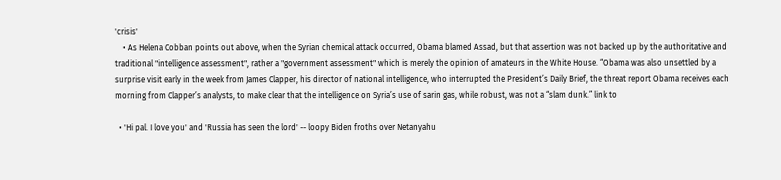'crisis'
    • As Helena Cobban points out above, when the Syrian chemical attack occurred, Obama blamed Assad, but that assertion was not backed up by the authoritative and traditional "intelligence assessment", rather a "government assessment" which is merely the opinion of amateurs in the White House. “Obama was also unsettled by a surprise visit early in the week from James Clapper, his director of national intelligence, who interrupted the President’s Daily Brief, the threat report Obama receives each morning from Clapper’s analysts, to make clear that the intelligence on Syria’s use of sarin gas, while robust, was not a “slam dunk.” link to

  • 'Hi pal. I love you' and 'Russia has seen the lord' -- loopy Biden froths over Netanyahu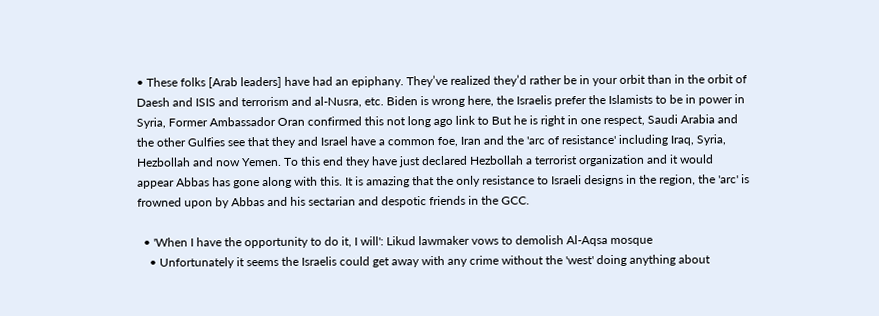• These folks [Arab leaders] have had an epiphany. They’ve realized they’d rather be in your orbit than in the orbit of Daesh and ISIS and terrorism and al-Nusra, etc. Biden is wrong here, the Israelis prefer the Islamists to be in power in Syria, Former Ambassador Oran confirmed this not long ago link to But he is right in one respect, Saudi Arabia and the other Gulfies see that they and Israel have a common foe, Iran and the 'arc of resistance' including Iraq, Syria, Hezbollah and now Yemen. To this end they have just declared Hezbollah a terrorist organization and it would appear Abbas has gone along with this. It is amazing that the only resistance to Israeli designs in the region, the 'arc' is frowned upon by Abbas and his sectarian and despotic friends in the GCC.

  • 'When I have the opportunity to do it, I will': Likud lawmaker vows to demolish Al-Aqsa mosque
    • Unfortunately it seems the Israelis could get away with any crime without the 'west' doing anything about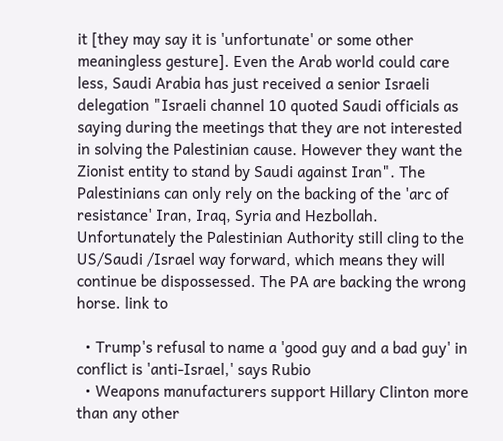it [they may say it is 'unfortunate' or some other meaningless gesture]. Even the Arab world could care less, Saudi Arabia has just received a senior Israeli delegation "Israeli channel 10 quoted Saudi officials as saying during the meetings that they are not interested in solving the Palestinian cause. However they want the Zionist entity to stand by Saudi against Iran". The Palestinians can only rely on the backing of the 'arc of resistance' Iran, Iraq, Syria and Hezbollah. Unfortunately the Palestinian Authority still cling to the US/Saudi /Israel way forward, which means they will continue be dispossessed. The PA are backing the wrong horse. link to

  • Trump's refusal to name a 'good guy and a bad guy' in conflict is 'anti-Israel,' says Rubio
  • Weapons manufacturers support Hillary Clinton more than any other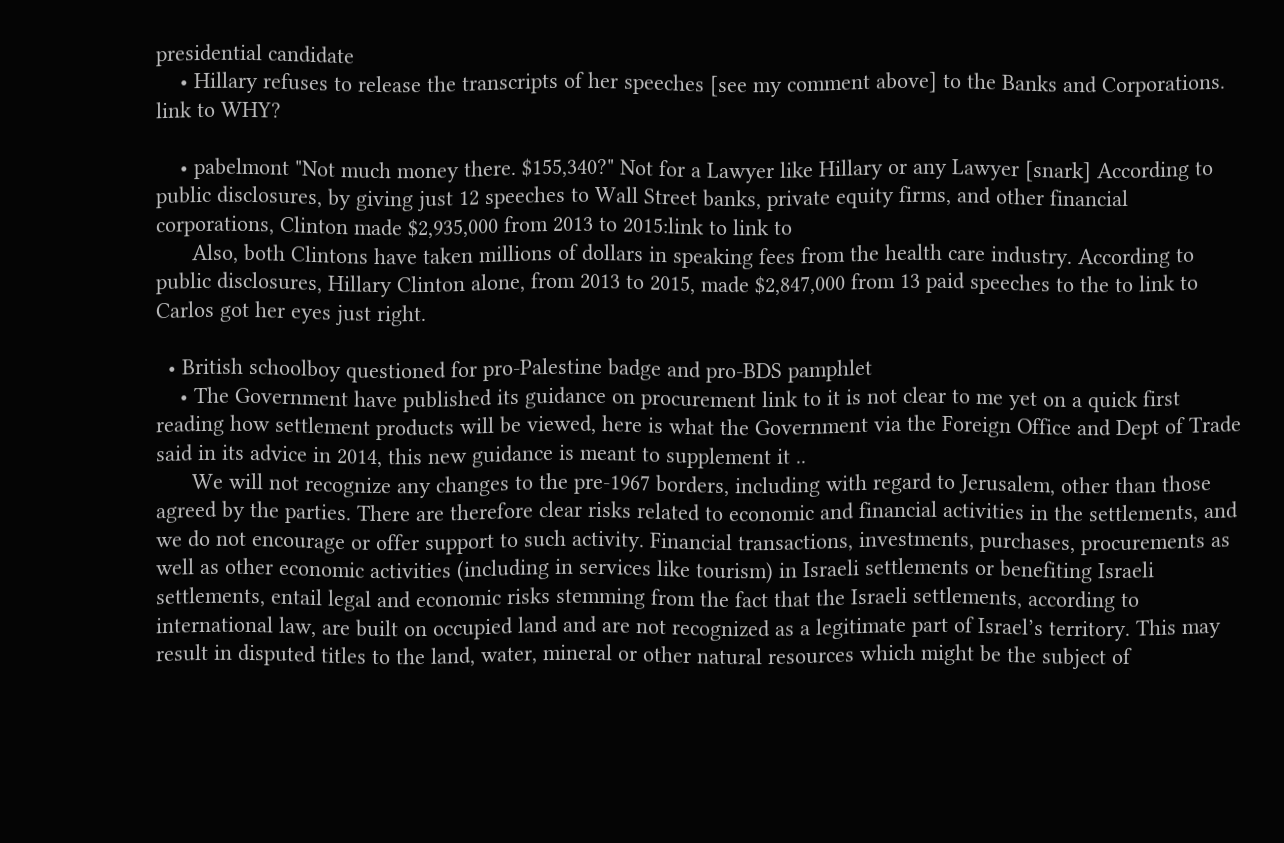presidential candidate
    • Hillary refuses to release the transcripts of her speeches [see my comment above] to the Banks and Corporations. link to WHY?

    • pabelmont "Not much money there. $155,340?" Not for a Lawyer like Hillary or any Lawyer [snark] According to public disclosures, by giving just 12 speeches to Wall Street banks, private equity firms, and other financial corporations, Clinton made $2,935,000 from 2013 to 2015:link to link to
      Also, both Clintons have taken millions of dollars in speaking fees from the health care industry. According to public disclosures, Hillary Clinton alone, from 2013 to 2015, made $2,847,000 from 13 paid speeches to the to link to Carlos got her eyes just right.

  • British schoolboy questioned for pro-Palestine badge and pro-BDS pamphlet
    • The Government have published its guidance on procurement link to it is not clear to me yet on a quick first reading how settlement products will be viewed, here is what the Government via the Foreign Office and Dept of Trade said in its advice in 2014, this new guidance is meant to supplement it ..
      We will not recognize any changes to the pre-1967 borders, including with regard to Jerusalem, other than those agreed by the parties. There are therefore clear risks related to economic and financial activities in the settlements, and we do not encourage or offer support to such activity. Financial transactions, investments, purchases, procurements as well as other economic activities (including in services like tourism) in Israeli settlements or benefiting Israeli settlements, entail legal and economic risks stemming from the fact that the Israeli settlements, according to international law, are built on occupied land and are not recognized as a legitimate part of Israel’s territory. This may result in disputed titles to the land, water, mineral or other natural resources which might be the subject of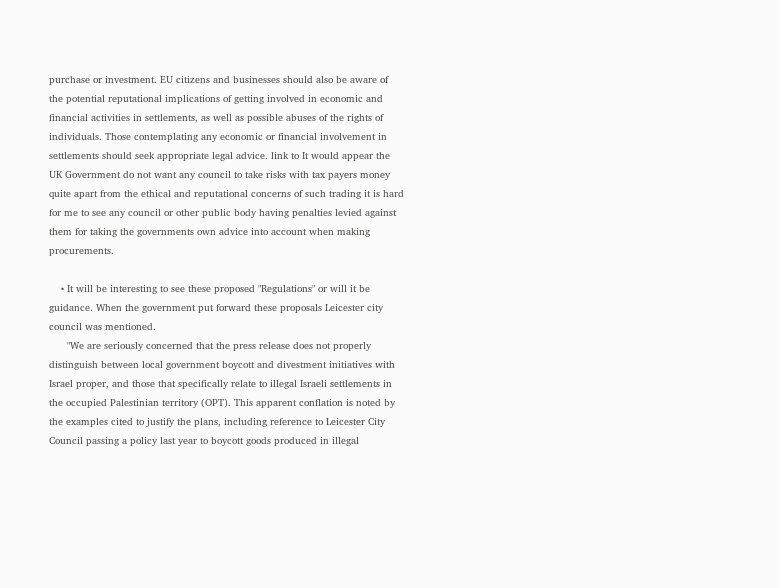purchase or investment. EU citizens and businesses should also be aware of the potential reputational implications of getting involved in economic and financial activities in settlements, as well as possible abuses of the rights of individuals. Those contemplating any economic or financial involvement in settlements should seek appropriate legal advice. link to It would appear the UK Government do not want any council to take risks with tax payers money quite apart from the ethical and reputational concerns of such trading it is hard for me to see any council or other public body having penalties levied against them for taking the governments own advice into account when making procurements.

    • It will be interesting to see these proposed "Regulations" or will it be guidance. When the government put forward these proposals Leicester city council was mentioned.
      "We are seriously concerned that the press release does not properly distinguish between local government boycott and divestment initiatives with Israel proper, and those that specifically relate to illegal Israeli settlements in the occupied Palestinian territory (OPT). This apparent conflation is noted by the examples cited to justify the plans, including reference to Leicester City Council passing a policy last year to boycott goods produced in illegal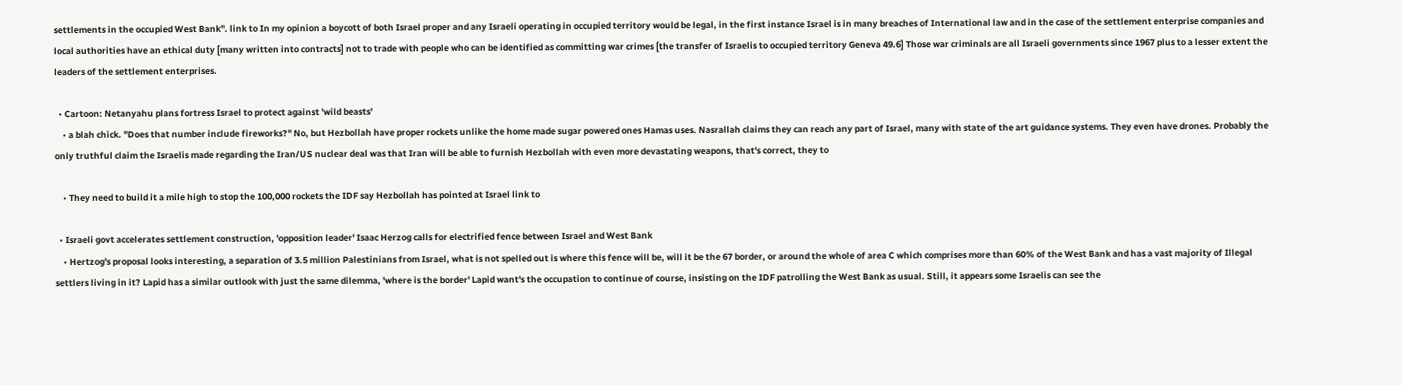settlements in the occupied West Bank". link to In my opinion a boycott of both Israel proper and any Israeli operating in occupied territory would be legal, in the first instance Israel is in many breaches of International law and in the case of the settlement enterprise companies and local authorities have an ethical duty [many written into contracts] not to trade with people who can be identified as committing war crimes [the transfer of Israelis to occupied territory Geneva 49.6] Those war criminals are all Israeli governments since 1967 plus to a lesser extent the leaders of the settlement enterprises.

  • Cartoon: Netanyahu plans fortress Israel to protect against 'wild beasts'
    • a blah chick. "Does that number include fireworks?" No, but Hezbollah have proper rockets unlike the home made sugar powered ones Hamas uses. Nasrallah claims they can reach any part of Israel, many with state of the art guidance systems. They even have drones. Probably the only truthful claim the Israelis made regarding the Iran/US nuclear deal was that Iran will be able to furnish Hezbollah with even more devastating weapons, that's correct, they to

    • They need to build it a mile high to stop the 100,000 rockets the IDF say Hezbollah has pointed at Israel link to

  • Israeli govt accelerates settlement construction, 'opposition leader' Isaac Herzog calls for electrified fence between Israel and West Bank
    • Hertzog's proposal looks interesting, a separation of 3.5 million Palestinians from Israel, what is not spelled out is where this fence will be, will it be the 67 border, or around the whole of area C which comprises more than 60% of the West Bank and has a vast majority of Illegal settlers living in it? Lapid has a similar outlook with just the same dilemma, 'where is the border' Lapid want's the occupation to continue of course, insisting on the IDF patrolling the West Bank as usual. Still, it appears some Israelis can see the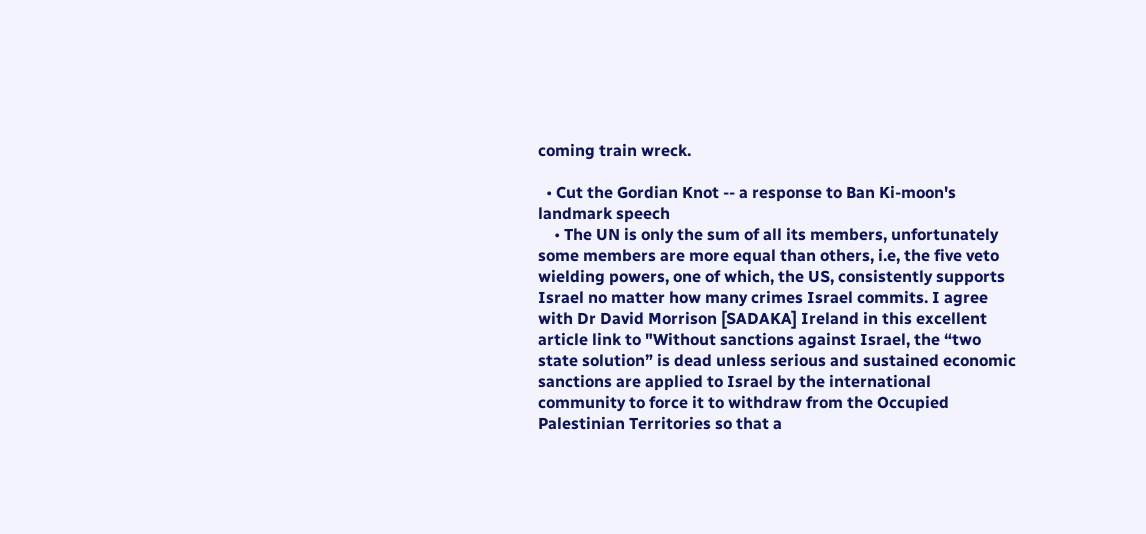coming train wreck.

  • Cut the Gordian Knot -- a response to Ban Ki-moon's landmark speech
    • The UN is only the sum of all its members, unfortunately some members are more equal than others, i.e, the five veto wielding powers, one of which, the US, consistently supports Israel no matter how many crimes Israel commits. I agree with Dr David Morrison [SADAKA] Ireland in this excellent article link to "Without sanctions against Israel, the “two state solution” is dead unless serious and sustained economic sanctions are applied to Israel by the international community to force it to withdraw from the Occupied Palestinian Territories so that a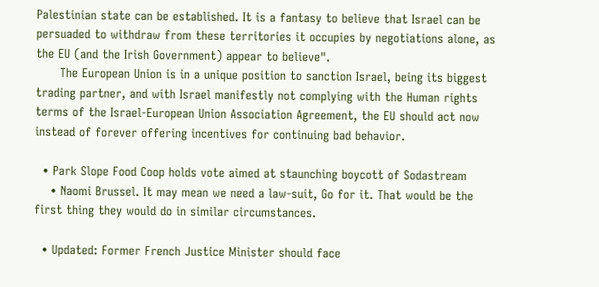Palestinian state can be established. It is a fantasy to believe that Israel can be persuaded to withdraw from these territories it occupies by negotiations alone, as the EU (and the Irish Government) appear to believe".
      The European Union is in a unique position to sanction Israel, being its biggest trading partner, and with Israel manifestly not complying with the Human rights terms of the Israel-European Union Association Agreement, the EU should act now instead of forever offering incentives for continuing bad behavior.

  • Park Slope Food Coop holds vote aimed at staunching boycott of Sodastream
    • Naomi Brussel. It may mean we need a law-suit, Go for it. That would be the first thing they would do in similar circumstances.

  • Updated: Former French Justice Minister should face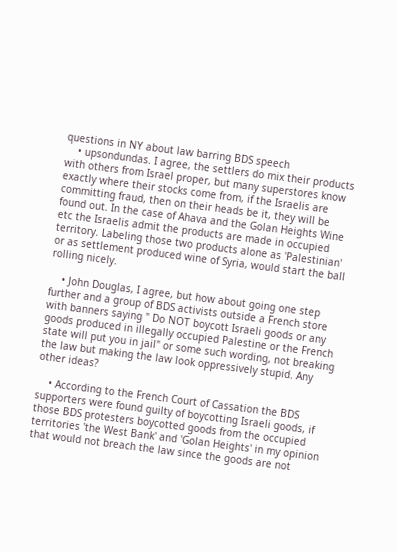questions in NY about law barring BDS speech
    • upsondundas. I agree, the settlers do mix their products with others from Israel proper, but many superstores know exactly where their stocks come from, if the Israelis are committing fraud, then on their heads be it, they will be found out. In the case of Ahava and the Golan Heights Wine etc the Israelis admit the products are made in occupied territory. Labeling those two products alone as 'Palestinian' or as settlement produced wine of Syria, would start the ball rolling nicely.

    • John Douglas, I agree, but how about going one step further and a group of BDS activists outside a French store with banners saying " Do NOT boycott Israeli goods or any goods produced in illegally occupied Palestine or the French state will put you in jail" or some such wording, not breaking the law but making the law look oppressively stupid. Any other ideas?

    • According to the French Court of Cassation the BDS supporters were found guilty of boycotting Israeli goods, if those BDS protesters boycotted goods from the occupied territories 'the West Bank' and 'Golan Heights' in my opinion that would not breach the law since the goods are not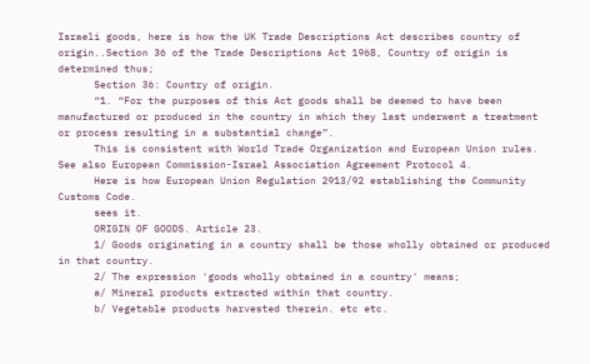Israeli goods, here is how the UK Trade Descriptions Act describes country of origin..Section 36 of the Trade Descriptions Act 1968, Country of origin is determined thus;
      Section 36: Country of origin.
      “1. “For the purposes of this Act goods shall be deemed to have been manufactured or produced in the country in which they last underwent a treatment or process resulting in a substantial change”.
      This is consistent with World Trade Organization and European Union rules. See also European Commission-Israel Association Agreement Protocol 4.
      Here is how European Union Regulation 2913/92 establishing the Community Customs Code.
      sees it.
      ORIGIN OF GOODS. Article 23.
      1/ Goods originating in a country shall be those wholly obtained or produced in that country.
      2/ The expression 'goods wholly obtained in a country' means;
      a/ Mineral products extracted within that country.
      b/ Vegetable products harvested therein. etc etc.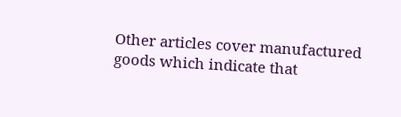Other articles cover manufactured goods which indicate that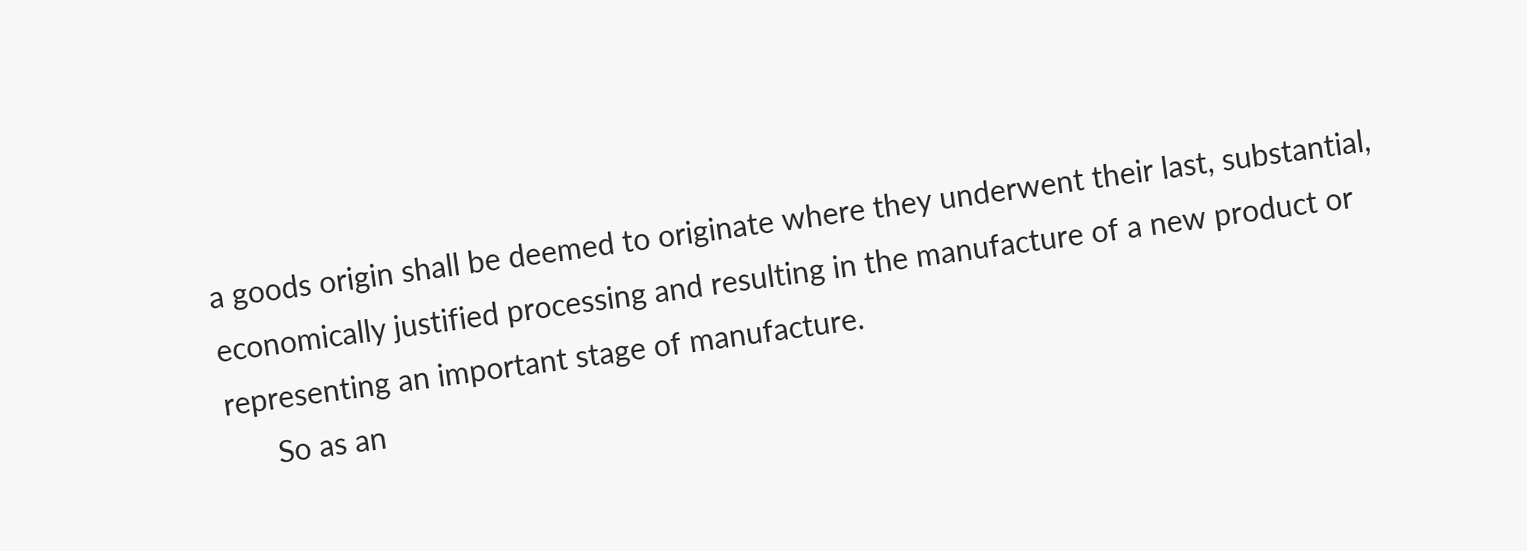a goods origin shall be deemed to originate where they underwent their last, substantial, economically justified processing and resulting in the manufacture of a new product or representing an important stage of manufacture.
      So as an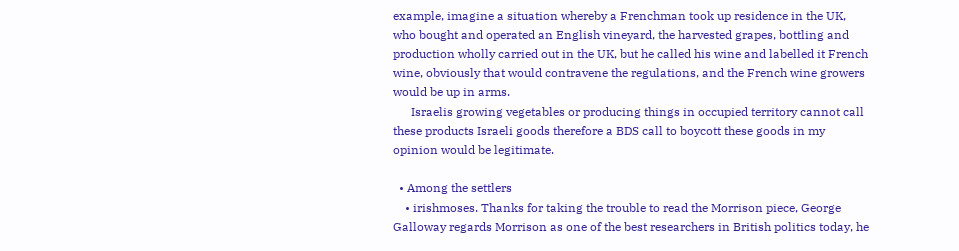example, imagine a situation whereby a Frenchman took up residence in the UK, who bought and operated an English vineyard, the harvested grapes, bottling and production wholly carried out in the UK, but he called his wine and labelled it French wine, obviously that would contravene the regulations, and the French wine growers would be up in arms.
      Israelis growing vegetables or producing things in occupied territory cannot call these products Israeli goods therefore a BDS call to boycott these goods in my opinion would be legitimate.

  • Among the settlers
    • irishmoses. Thanks for taking the trouble to read the Morrison piece, George Galloway regards Morrison as one of the best researchers in British politics today, he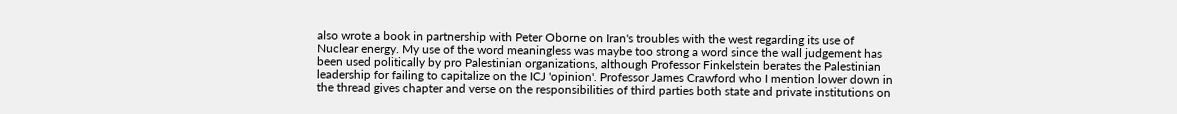also wrote a book in partnership with Peter Oborne on Iran's troubles with the west regarding its use of Nuclear energy. My use of the word meaningless was maybe too strong a word since the wall judgement has been used politically by pro Palestinian organizations, although Professor Finkelstein berates the Palestinian leadership for failing to capitalize on the ICJ 'opinion'. Professor James Crawford who I mention lower down in the thread gives chapter and verse on the responsibilities of third parties both state and private institutions on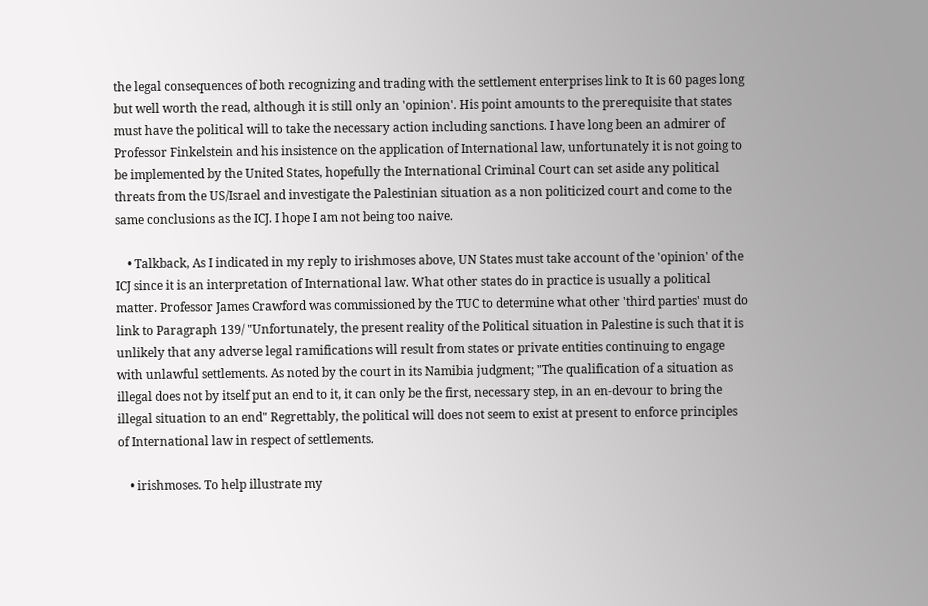the legal consequences of both recognizing and trading with the settlement enterprises link to It is 60 pages long but well worth the read, although it is still only an 'opinion'. His point amounts to the prerequisite that states must have the political will to take the necessary action including sanctions. I have long been an admirer of Professor Finkelstein and his insistence on the application of International law, unfortunately it is not going to be implemented by the United States, hopefully the International Criminal Court can set aside any political threats from the US/Israel and investigate the Palestinian situation as a non politicized court and come to the same conclusions as the ICJ. I hope I am not being too naive.

    • Talkback, As I indicated in my reply to irishmoses above, UN States must take account of the 'opinion' of the ICJ since it is an interpretation of International law. What other states do in practice is usually a political matter. Professor James Crawford was commissioned by the TUC to determine what other 'third parties' must do link to Paragraph 139/ "Unfortunately, the present reality of the Political situation in Palestine is such that it is unlikely that any adverse legal ramifications will result from states or private entities continuing to engage with unlawful settlements. As noted by the court in its Namibia judgment; "The qualification of a situation as illegal does not by itself put an end to it, it can only be the first, necessary step, in an en-devour to bring the illegal situation to an end" Regrettably, the political will does not seem to exist at present to enforce principles of International law in respect of settlements.

    • irishmoses. To help illustrate my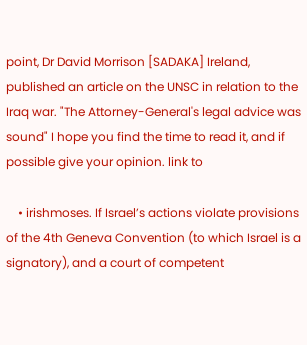point, Dr David Morrison [SADAKA] Ireland, published an article on the UNSC in relation to the Iraq war. "The Attorney-General's legal advice was sound" I hope you find the time to read it, and if possible give your opinion. link to

    • irishmoses. If Israel’s actions violate provisions of the 4th Geneva Convention (to which Israel is a signatory), and a court of competent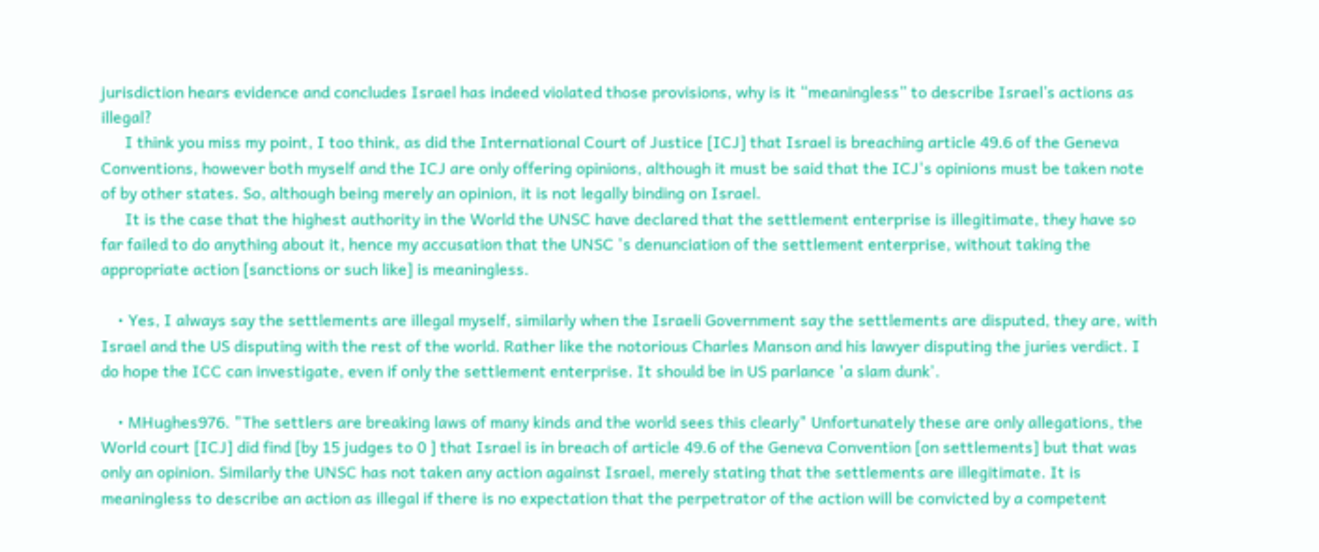jurisdiction hears evidence and concludes Israel has indeed violated those provisions, why is it “meaningless” to describe Israel’s actions as illegal?
      I think you miss my point, I too think, as did the International Court of Justice [ICJ] that Israel is breaching article 49.6 of the Geneva Conventions, however both myself and the ICJ are only offering opinions, although it must be said that the ICJ's opinions must be taken note of by other states. So, although being merely an opinion, it is not legally binding on Israel.
      It is the case that the highest authority in the World the UNSC have declared that the settlement enterprise is illegitimate, they have so far failed to do anything about it, hence my accusation that the UNSC 's denunciation of the settlement enterprise, without taking the appropriate action [sanctions or such like] is meaningless.

    • Yes, I always say the settlements are illegal myself, similarly when the Israeli Government say the settlements are disputed, they are, with Israel and the US disputing with the rest of the world. Rather like the notorious Charles Manson and his lawyer disputing the juries verdict. I do hope the ICC can investigate, even if only the settlement enterprise. It should be in US parlance 'a slam dunk'.

    • MHughes976. "The settlers are breaking laws of many kinds and the world sees this clearly" Unfortunately these are only allegations, the World court [ICJ] did find [by 15 judges to 0 ] that Israel is in breach of article 49.6 of the Geneva Convention [on settlements] but that was only an opinion. Similarly the UNSC has not taken any action against Israel, merely stating that the settlements are illegitimate. It is meaningless to describe an action as illegal if there is no expectation that the perpetrator of the action will be convicted by a competent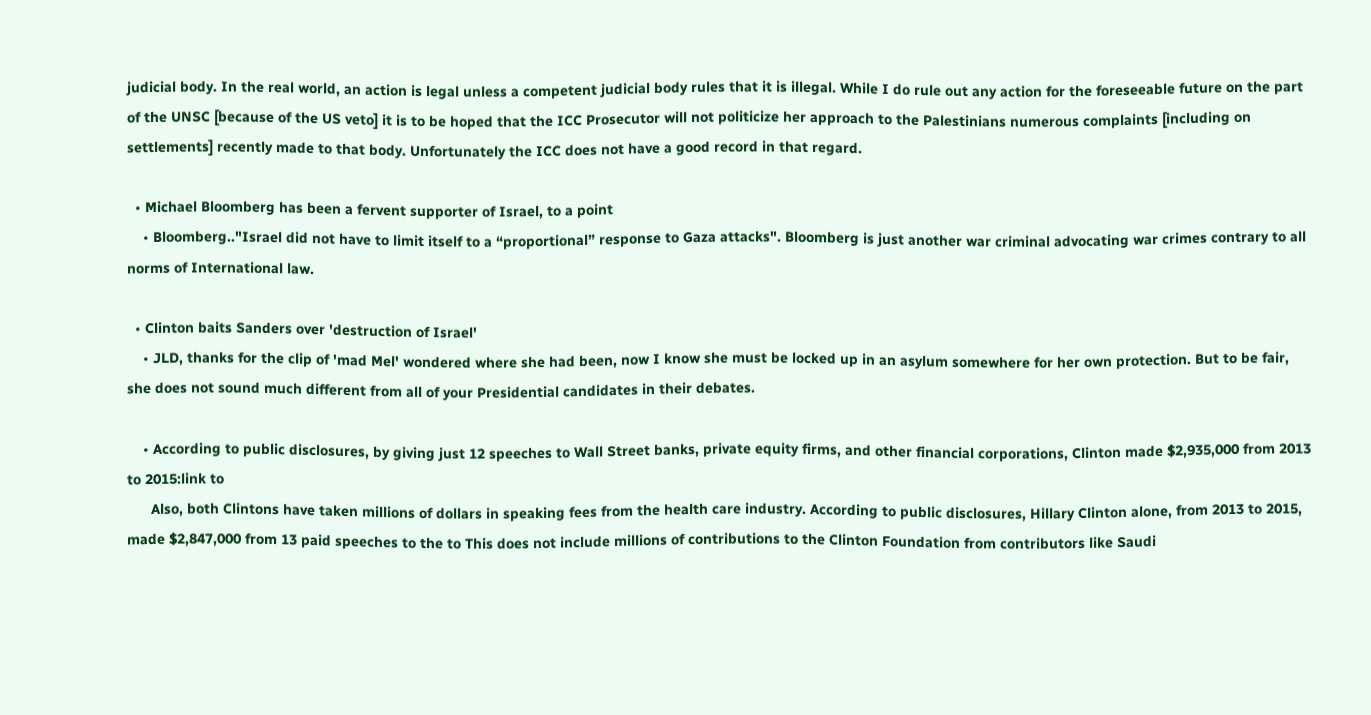judicial body. In the real world, an action is legal unless a competent judicial body rules that it is illegal. While I do rule out any action for the foreseeable future on the part of the UNSC [because of the US veto] it is to be hoped that the ICC Prosecutor will not politicize her approach to the Palestinians numerous complaints [including on settlements] recently made to that body. Unfortunately the ICC does not have a good record in that regard.

  • Michael Bloomberg has been a fervent supporter of Israel, to a point
    • Bloomberg.."Israel did not have to limit itself to a “proportional” response to Gaza attacks". Bloomberg is just another war criminal advocating war crimes contrary to all norms of International law.

  • Clinton baits Sanders over 'destruction of Israel'
    • JLD, thanks for the clip of 'mad Mel' wondered where she had been, now I know she must be locked up in an asylum somewhere for her own protection. But to be fair, she does not sound much different from all of your Presidential candidates in their debates.

    • According to public disclosures, by giving just 12 speeches to Wall Street banks, private equity firms, and other financial corporations, Clinton made $2,935,000 from 2013 to 2015:link to
      Also, both Clintons have taken millions of dollars in speaking fees from the health care industry. According to public disclosures, Hillary Clinton alone, from 2013 to 2015, made $2,847,000 from 13 paid speeches to the to This does not include millions of contributions to the Clinton Foundation from contributors like Saudi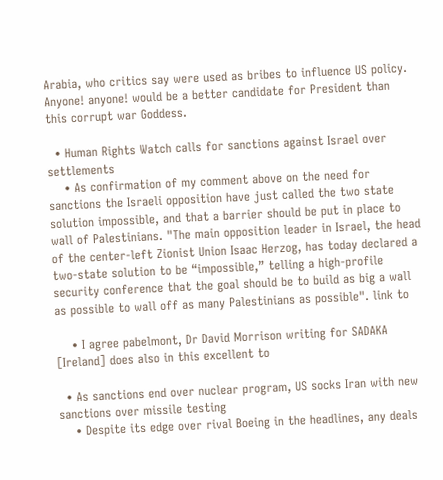Arabia, who critics say were used as bribes to influence US policy. Anyone! anyone! would be a better candidate for President than this corrupt war Goddess.

  • Human Rights Watch calls for sanctions against Israel over settlements
    • As confirmation of my comment above on the need for sanctions the Israeli opposition have just called the two state solution impossible, and that a barrier should be put in place to wall of Palestinians. "The main opposition leader in Israel, the head of the center-left Zionist Union Isaac Herzog, has today declared a two-state solution to be “impossible,” telling a high-profile security conference that the goal should be to build as big a wall as possible to wall off as many Palestinians as possible". link to

    • I agree pabelmont, Dr David Morrison writing for SADAKA [Ireland] does also in this excellent to

  • As sanctions end over nuclear program, US socks Iran with new sanctions over missile testing
    • Despite its edge over rival Boeing in the headlines, any deals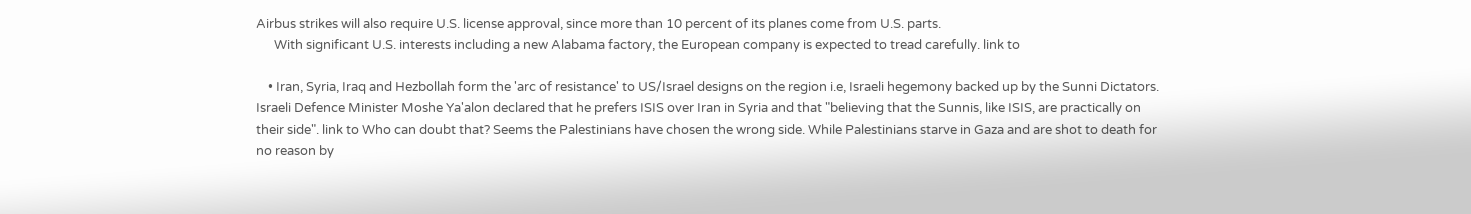Airbus strikes will also require U.S. license approval, since more than 10 percent of its planes come from U.S. parts.
      With significant U.S. interests including a new Alabama factory, the European company is expected to tread carefully. link to

    • Iran, Syria, Iraq and Hezbollah form the 'arc of resistance' to US/Israel designs on the region i.e, Israeli hegemony backed up by the Sunni Dictators. Israeli Defence Minister Moshe Ya'alon declared that he prefers ISIS over Iran in Syria and that "believing that the Sunnis, like ISIS, are practically on their side". link to Who can doubt that? Seems the Palestinians have chosen the wrong side. While Palestinians starve in Gaza and are shot to death for no reason by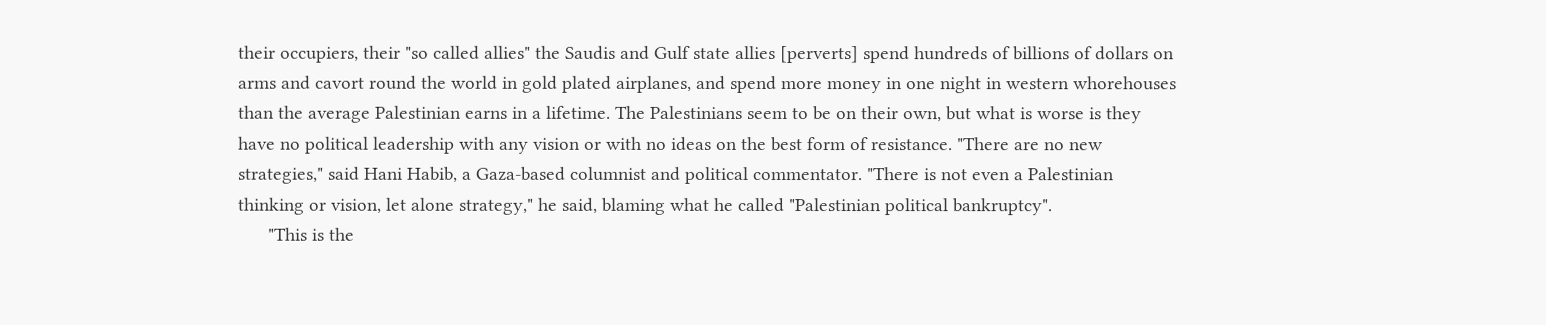their occupiers, their "so called allies" the Saudis and Gulf state allies [perverts] spend hundreds of billions of dollars on arms and cavort round the world in gold plated airplanes, and spend more money in one night in western whorehouses than the average Palestinian earns in a lifetime. The Palestinians seem to be on their own, but what is worse is they have no political leadership with any vision or with no ideas on the best form of resistance. "There are no new strategies," said Hani Habib, a Gaza-based columnist and political commentator. "There is not even a Palestinian thinking or vision, let alone strategy," he said, blaming what he called "Palestinian political bankruptcy".
      "This is the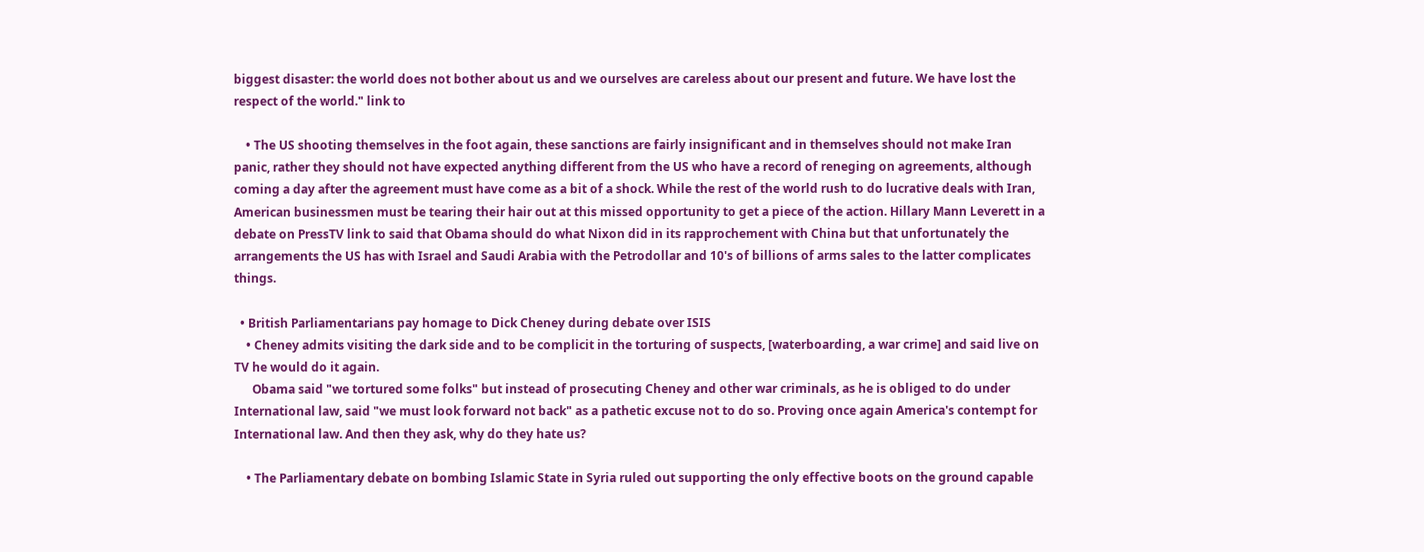biggest disaster: the world does not bother about us and we ourselves are careless about our present and future. We have lost the respect of the world." link to

    • The US shooting themselves in the foot again, these sanctions are fairly insignificant and in themselves should not make Iran panic, rather they should not have expected anything different from the US who have a record of reneging on agreements, although coming a day after the agreement must have come as a bit of a shock. While the rest of the world rush to do lucrative deals with Iran, American businessmen must be tearing their hair out at this missed opportunity to get a piece of the action. Hillary Mann Leverett in a debate on PressTV link to said that Obama should do what Nixon did in its rapprochement with China but that unfortunately the arrangements the US has with Israel and Saudi Arabia with the Petrodollar and 10's of billions of arms sales to the latter complicates things.

  • British Parliamentarians pay homage to Dick Cheney during debate over ISIS
    • Cheney admits visiting the dark side and to be complicit in the torturing of suspects, [waterboarding, a war crime] and said live on TV he would do it again.
      Obama said "we tortured some folks" but instead of prosecuting Cheney and other war criminals, as he is obliged to do under International law, said "we must look forward not back" as a pathetic excuse not to do so. Proving once again America's contempt for International law. And then they ask, why do they hate us?

    • The Parliamentary debate on bombing Islamic State in Syria ruled out supporting the only effective boots on the ground capable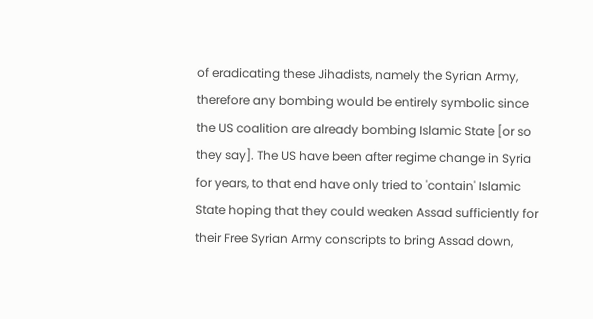of eradicating these Jihadists, namely the Syrian Army, therefore any bombing would be entirely symbolic since the US coalition are already bombing Islamic State [or so they say]. The US have been after regime change in Syria for years, to that end have only tried to 'contain' Islamic State hoping that they could weaken Assad sufficiently for their Free Syrian Army conscripts to bring Assad down,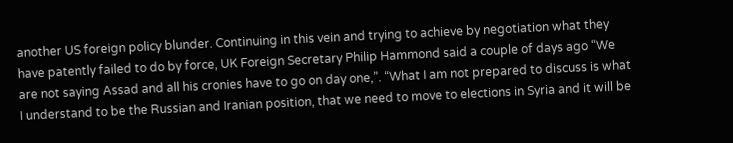another US foreign policy blunder. Continuing in this vein and trying to achieve by negotiation what they have patently failed to do by force, UK Foreign Secretary Philip Hammond said a couple of days ago “We are not saying Assad and all his cronies have to go on day one,”. “What I am not prepared to discuss is what I understand to be the Russian and Iranian position, that we need to move to elections in Syria and it will be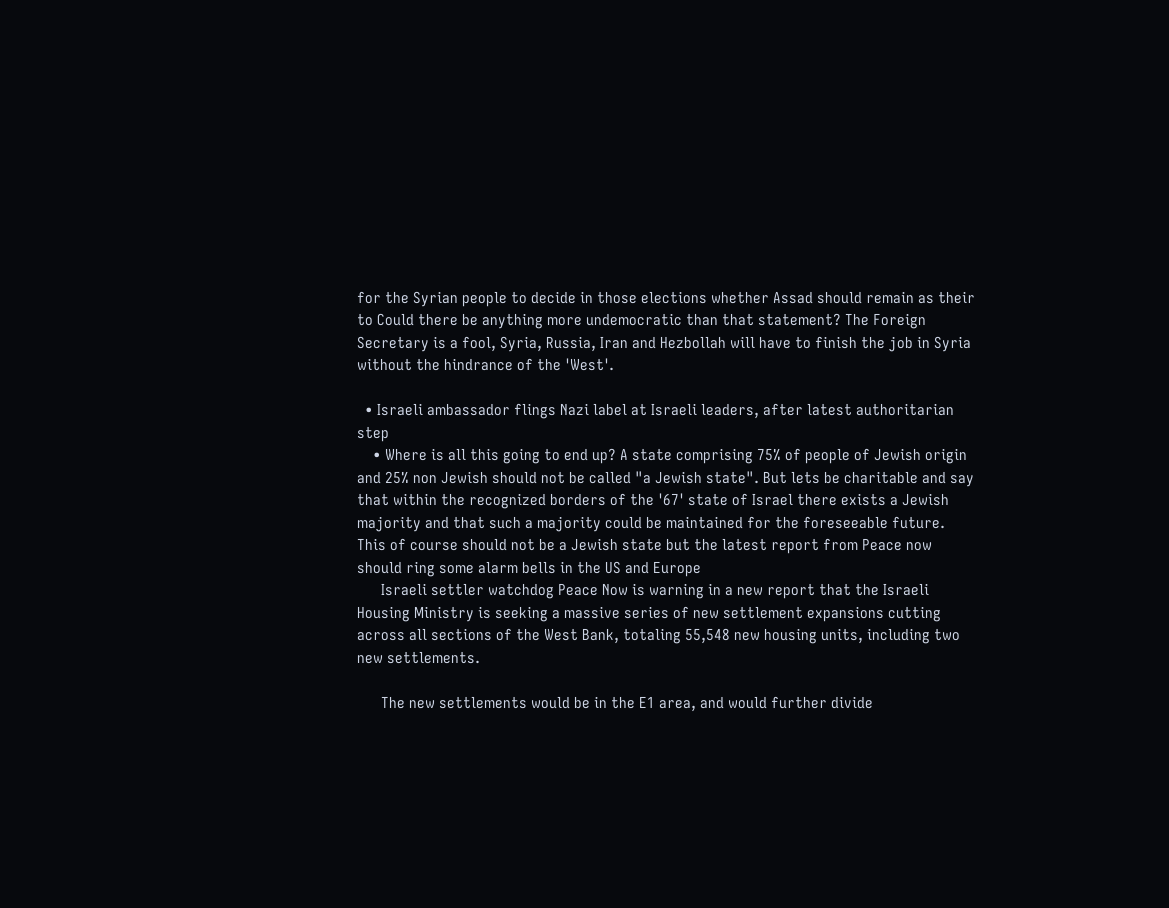for the Syrian people to decide in those elections whether Assad should remain as their to Could there be anything more undemocratic than that statement? The Foreign Secretary is a fool, Syria, Russia, Iran and Hezbollah will have to finish the job in Syria without the hindrance of the 'West'.

  • Israeli ambassador flings Nazi label at Israeli leaders, after latest authoritarian step
    • Where is all this going to end up? A state comprising 75% of people of Jewish origin and 25% non Jewish should not be called "a Jewish state". But lets be charitable and say that within the recognized borders of the '67' state of Israel there exists a Jewish majority and that such a majority could be maintained for the foreseeable future. This of course should not be a Jewish state but the latest report from Peace now should ring some alarm bells in the US and Europe
      Israeli settler watchdog Peace Now is warning in a new report that the Israeli Housing Ministry is seeking a massive series of new settlement expansions cutting across all sections of the West Bank, totaling 55,548 new housing units, including two new settlements.

      The new settlements would be in the E1 area, and would further divide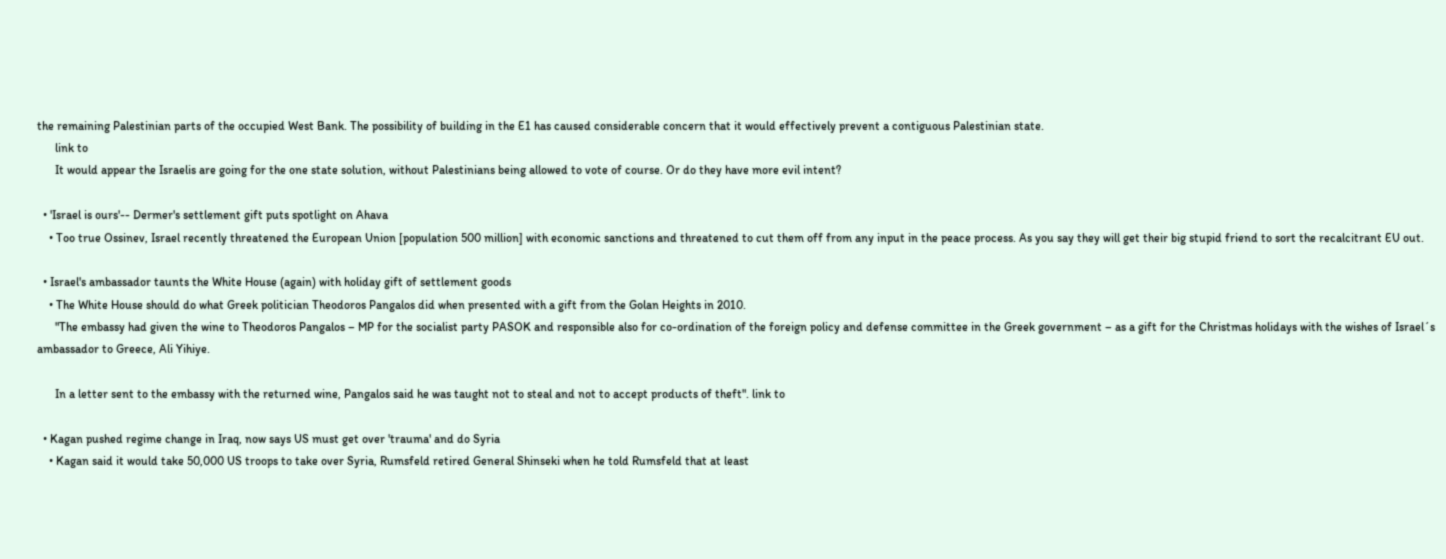the remaining Palestinian parts of the occupied West Bank. The possibility of building in the E1 has caused considerable concern that it would effectively prevent a contiguous Palestinian state.
      link to
      It would appear the Israelis are going for the one state solution, without Palestinians being allowed to vote of course. Or do they have more evil intent?

  • 'Israel is ours'-- Dermer's settlement gift puts spotlight on Ahava
    • Too true Ossinev, Israel recently threatened the European Union [population 500 million] with economic sanctions and threatened to cut them off from any input in the peace process. As you say they will get their big stupid friend to sort the recalcitrant EU out.

  • Israel's ambassador taunts the White House (again) with holiday gift of settlement goods
    • The White House should do what Greek politician Theodoros Pangalos did when presented with a gift from the Golan Heights in 2010.
      "The embassy had given the wine to Theodoros Pangalos – MP for the socialist party PASOK and responsible also for co-ordination of the foreign policy and defense committee in the Greek government – as a gift for the Christmas holidays with the wishes of Israel´s ambassador to Greece, Ali Yihiye.

      In a letter sent to the embassy with the returned wine, Pangalos said he was taught not to steal and not to accept products of theft". link to

  • Kagan pushed regime change in Iraq, now says US must get over 'trauma' and do Syria
    • Kagan said it would take 50,000 US troops to take over Syria, Rumsfeld retired General Shinseki when he told Rumsfeld that at least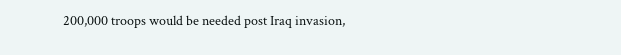200,000 troops would be needed post Iraq invasion,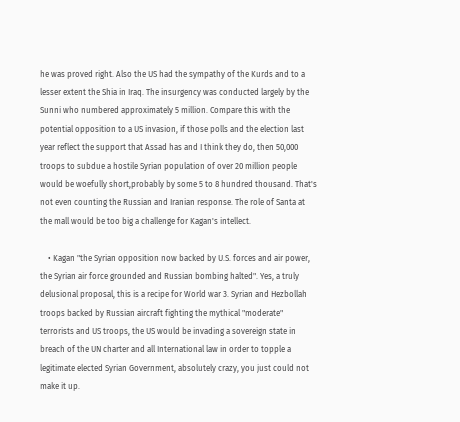he was proved right. Also the US had the sympathy of the Kurds and to a lesser extent the Shia in Iraq. The insurgency was conducted largely by the Sunni who numbered approximately 5 million. Compare this with the potential opposition to a US invasion, if those polls and the election last year reflect the support that Assad has and I think they do, then 50,000 troops to subdue a hostile Syrian population of over 20 million people would be woefully short,probably by some 5 to 8 hundred thousand. That's not even counting the Russian and Iranian response. The role of Santa at the mall would be too big a challenge for Kagan's intellect.

    • Kagan "the Syrian opposition now backed by U.S. forces and air power, the Syrian air force grounded and Russian bombing halted". Yes, a truly delusional proposal, this is a recipe for World war 3. Syrian and Hezbollah troops backed by Russian aircraft fighting the mythical "moderate" terrorists and US troops, the US would be invading a sovereign state in breach of the UN charter and all International law in order to topple a legitimate elected Syrian Government, absolutely crazy, you just could not make it up.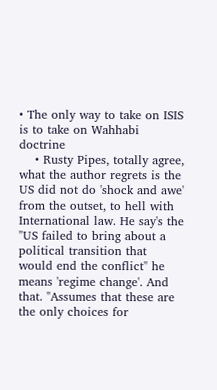• The only way to take on ISIS is to take on Wahhabi doctrine
    • Rusty Pipes, totally agree, what the author regrets is the US did not do 'shock and awe' from the outset, to hell with International law. He say's the "US failed to bring about a political transition that would end the conflict" he means 'regime change'. And that. "Assumes that these are the only choices for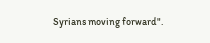Syrians moving forward".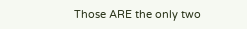Those ARE the only two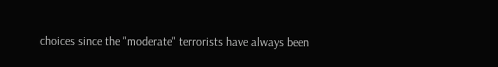choices since the "moderate" terrorists have always been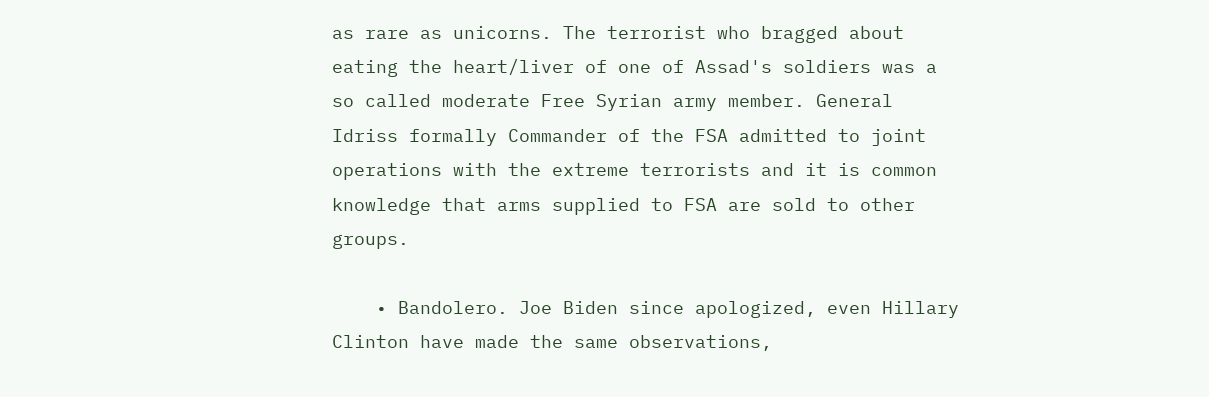as rare as unicorns. The terrorist who bragged about eating the heart/liver of one of Assad's soldiers was a so called moderate Free Syrian army member. General Idriss formally Commander of the FSA admitted to joint operations with the extreme terrorists and it is common knowledge that arms supplied to FSA are sold to other groups.

    • Bandolero. Joe Biden since apologized, even Hillary Clinton have made the same observations,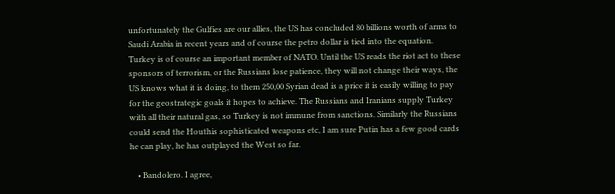unfortunately the Gulfies are our allies, the US has concluded 80 billions worth of arms to Saudi Arabia in recent years and of course the petro dollar is tied into the equation. Turkey is of course an important member of NATO. Until the US reads the riot act to these sponsors of terrorism, or the Russians lose patience, they will not change their ways, the US knows what it is doing, to them 250,00 Syrian dead is a price it is easily willing to pay for the geostrategic goals it hopes to achieve. The Russians and Iranians supply Turkey with all their natural gas, so Turkey is not immune from sanctions. Similarly the Russians could send the Houthis sophisticated weapons etc, I am sure Putin has a few good cards he can play, he has outplayed the West so far.

    • Bandolero. I agree,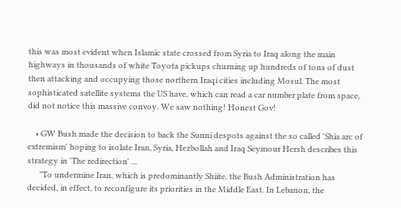this was most evident when Islamic state crossed from Syria to Iraq along the main highways in thousands of white Toyota pickups churning up hundreds of tons of dust then attacking and occupying those northern Iraqi cities including Mosul. The most sophisticated satellite systems the US have, which can read a car number plate from space, did not notice this massive convoy. We saw nothing! Honest Gov!

    • GW Bush made the decision to back the Sunni despots against the so called 'Shia arc of extremism' hoping to isolate Iran, Syria, Hezbollah and Iraq Seymour Hersh describes this strategy in 'The redirection' ...
      "To undermine Iran, which is predominantly Shiite, the Bush Administration has decided, in effect, to reconfigure its priorities in the Middle East. In Lebanon, the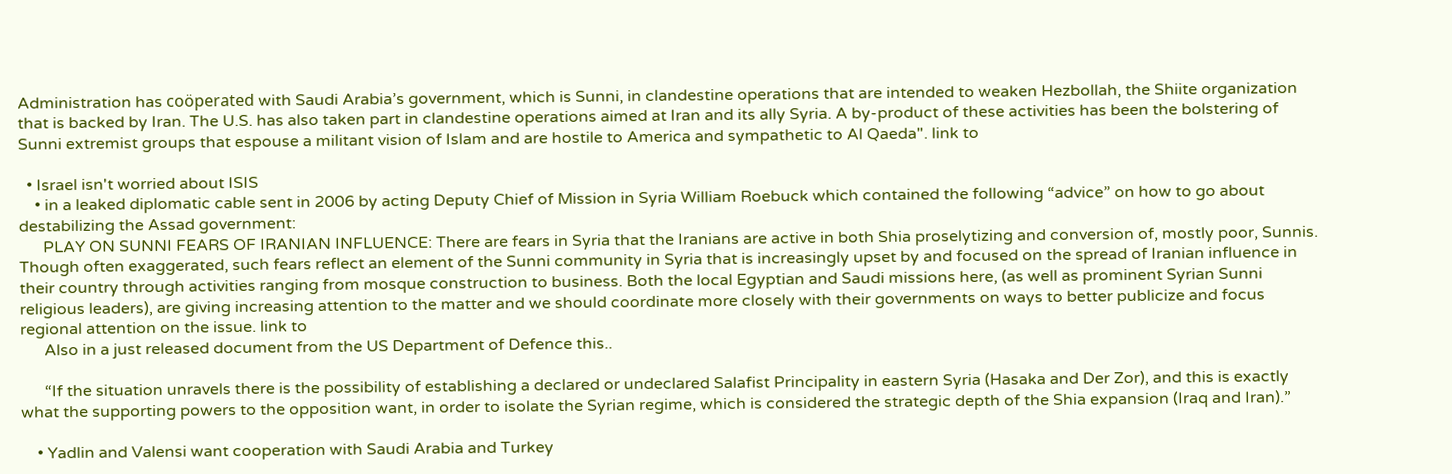Administration has coöperated with Saudi Arabia’s government, which is Sunni, in clandestine operations that are intended to weaken Hezbollah, the Shiite organization that is backed by Iran. The U.S. has also taken part in clandestine operations aimed at Iran and its ally Syria. A by-product of these activities has been the bolstering of Sunni extremist groups that espouse a militant vision of Islam and are hostile to America and sympathetic to Al Qaeda". link to

  • Israel isn't worried about ISIS
    • in a leaked diplomatic cable sent in 2006 by acting Deputy Chief of Mission in Syria William Roebuck which contained the following “advice” on how to go about destabilizing the Assad government:
      PLAY ON SUNNI FEARS OF IRANIAN INFLUENCE: There are fears in Syria that the Iranians are active in both Shia proselytizing and conversion of, mostly poor, Sunnis. Though often exaggerated, such fears reflect an element of the Sunni community in Syria that is increasingly upset by and focused on the spread of Iranian influence in their country through activities ranging from mosque construction to business. Both the local Egyptian and Saudi missions here, (as well as prominent Syrian Sunni religious leaders), are giving increasing attention to the matter and we should coordinate more closely with their governments on ways to better publicize and focus regional attention on the issue. link to
      Also in a just released document from the US Department of Defence this..

      “If the situation unravels there is the possibility of establishing a declared or undeclared Salafist Principality in eastern Syria (Hasaka and Der Zor), and this is exactly what the supporting powers to the opposition want, in order to isolate the Syrian regime, which is considered the strategic depth of the Shia expansion (Iraq and Iran).”

    • Yadlin and Valensi want cooperation with Saudi Arabia and Turkey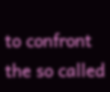to confront the so called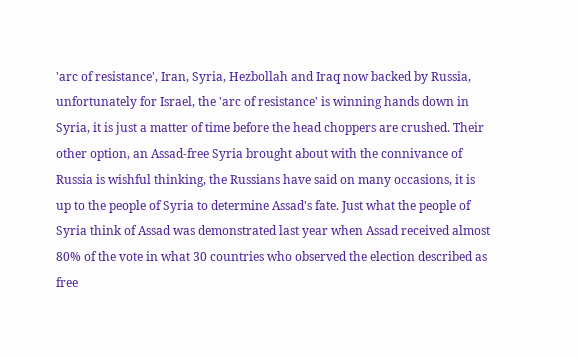'arc of resistance', Iran, Syria, Hezbollah and Iraq now backed by Russia, unfortunately for Israel, the 'arc of resistance' is winning hands down in Syria, it is just a matter of time before the head choppers are crushed. Their other option, an Assad-free Syria brought about with the connivance of Russia is wishful thinking, the Russians have said on many occasions, it is up to the people of Syria to determine Assad's fate. Just what the people of Syria think of Assad was demonstrated last year when Assad received almost 80% of the vote in what 30 countries who observed the election described as free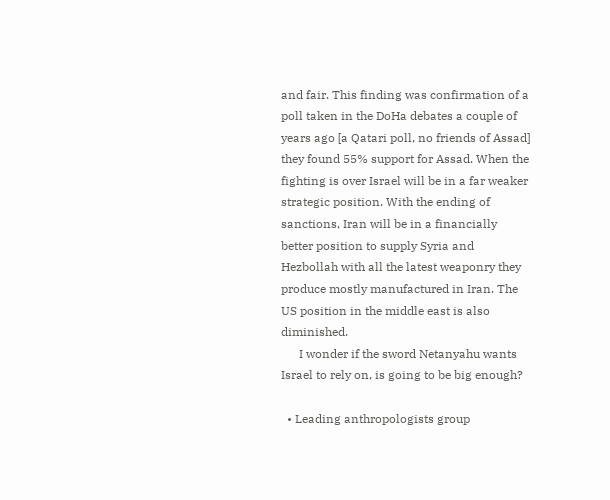and fair. This finding was confirmation of a poll taken in the DoHa debates a couple of years ago [a Qatari poll, no friends of Assad] they found 55% support for Assad. When the fighting is over Israel will be in a far weaker strategic position. With the ending of sanctions, Iran will be in a financially better position to supply Syria and Hezbollah with all the latest weaponry they produce mostly manufactured in Iran. The US position in the middle east is also diminished.
      I wonder if the sword Netanyahu wants Israel to rely on, is going to be big enough?

  • Leading anthropologists group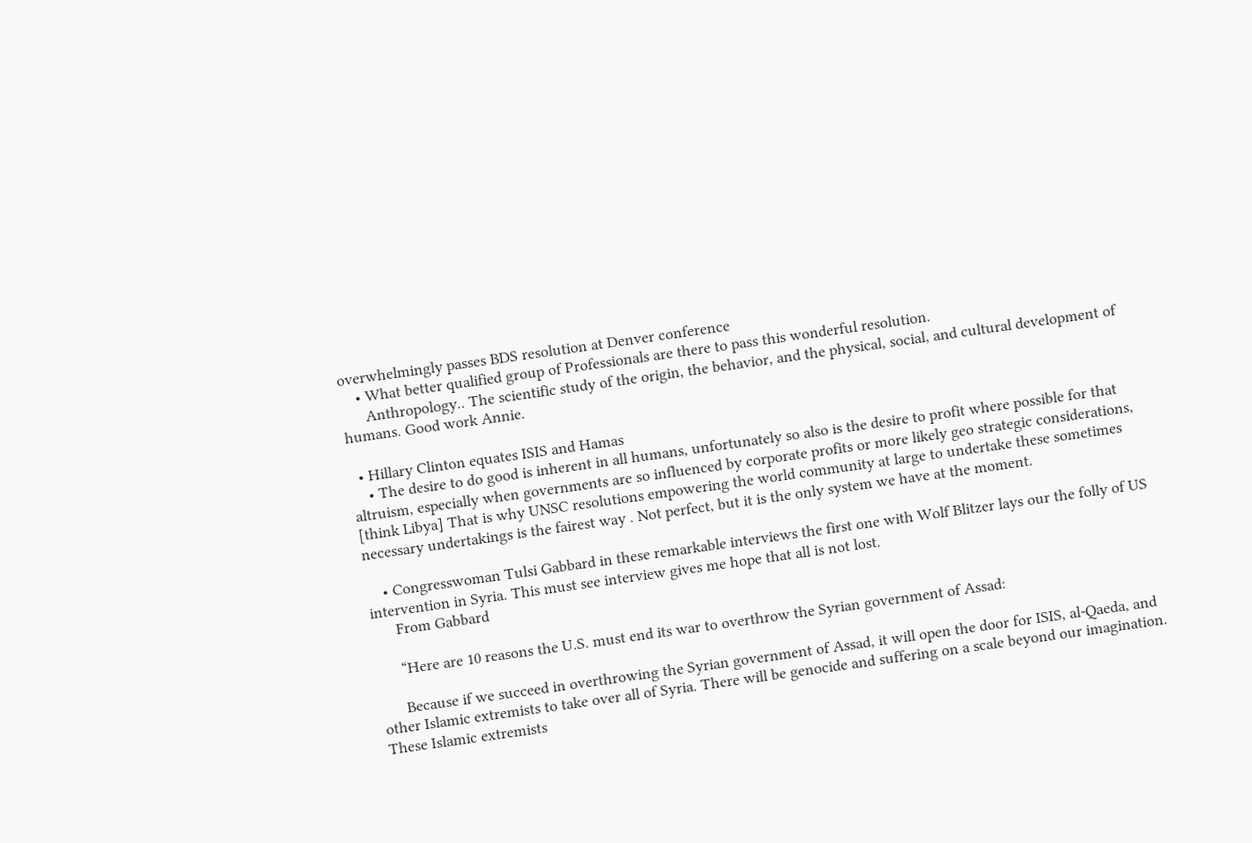overwhelmingly passes BDS resolution at Denver conference
    • What better qualified group of Professionals are there to pass this wonderful resolution.
      Anthropology.. The scientific study of the origin, the behavior, and the physical, social, and cultural development of humans. Good work Annie.

  • Hillary Clinton equates ISIS and Hamas
    • The desire to do good is inherent in all humans, unfortunately so also is the desire to profit where possible for that altruism, especially when governments are so influenced by corporate profits or more likely geo strategic considerations, [think Libya] That is why UNSC resolutions empowering the world community at large to undertake these sometimes necessary undertakings is the fairest way . Not perfect, but it is the only system we have at the moment.

    • Congresswoman Tulsi Gabbard in these remarkable interviews the first one with Wolf Blitzer lays our the folly of US intervention in Syria. This must see interview gives me hope that all is not lost.
      From Gabbard

      “Here are 10 reasons the U.S. must end its war to overthrow the Syrian government of Assad:

      Because if we succeed in overthrowing the Syrian government of Assad, it will open the door for ISIS, al-Qaeda, and other Islamic extremists to take over all of Syria. There will be genocide and suffering on a scale beyond our imagination. These Islamic extremists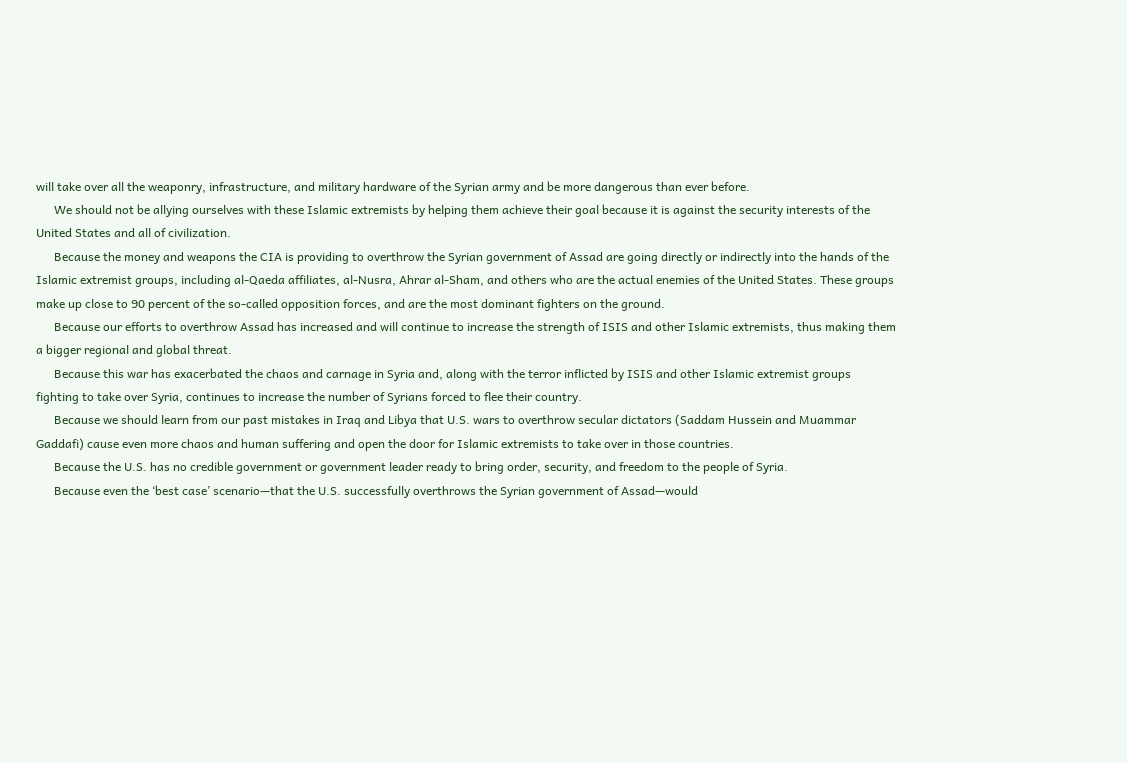will take over all the weaponry, infrastructure, and military hardware of the Syrian army and be more dangerous than ever before.
      We should not be allying ourselves with these Islamic extremists by helping them achieve their goal because it is against the security interests of the United States and all of civilization.
      Because the money and weapons the CIA is providing to overthrow the Syrian government of Assad are going directly or indirectly into the hands of the Islamic extremist groups, including al-Qaeda affiliates, al-Nusra, Ahrar al-Sham, and others who are the actual enemies of the United States. These groups make up close to 90 percent of the so-called opposition forces, and are the most dominant fighters on the ground.
      Because our efforts to overthrow Assad has increased and will continue to increase the strength of ISIS and other Islamic extremists, thus making them a bigger regional and global threat.
      Because this war has exacerbated the chaos and carnage in Syria and, along with the terror inflicted by ISIS and other Islamic extremist groups fighting to take over Syria, continues to increase the number of Syrians forced to flee their country.
      Because we should learn from our past mistakes in Iraq and Libya that U.S. wars to overthrow secular dictators (Saddam Hussein and Muammar Gaddafi) cause even more chaos and human suffering and open the door for Islamic extremists to take over in those countries.
      Because the U.S. has no credible government or government leader ready to bring order, security, and freedom to the people of Syria.
      Because even the ‘best case’ scenario—that the U.S. successfully overthrows the Syrian government of Assad—would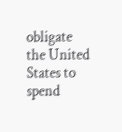obligate the United States to spend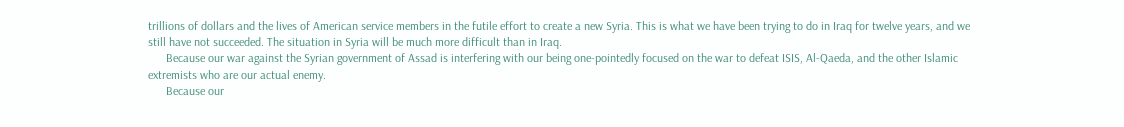trillions of dollars and the lives of American service members in the futile effort to create a new Syria. This is what we have been trying to do in Iraq for twelve years, and we still have not succeeded. The situation in Syria will be much more difficult than in Iraq.
      Because our war against the Syrian government of Assad is interfering with our being one-pointedly focused on the war to defeat ISIS, Al-Qaeda, and the other Islamic extremists who are our actual enemy.
      Because our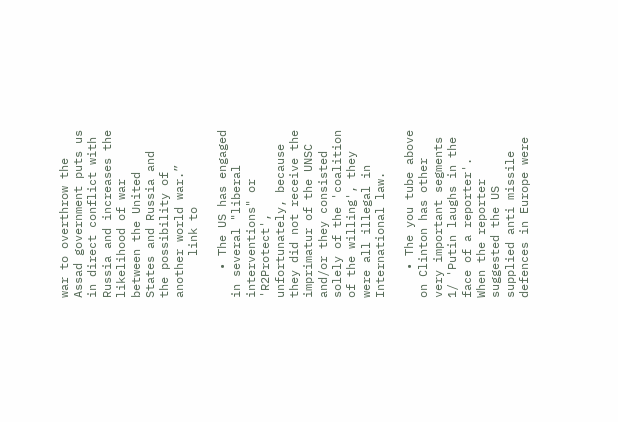war to overthrow the Assad government puts us in direct conflict with Russia and increases the likelihood of war between the United States and Russia and the possibility of another world war.”
      link to

    • The US has engaged in several "liberal interventions" or 'R2Protect', unfortunately, because they did not receive the imprimatur of the UNSC and/or they consisted solely of the 'coalition of the willing', they were all illegal in International law.

    • The you tube above on Clinton has other very important segments 1/ 'Putin laughs in the face of a reporter'. When the reporter suggested the US supplied anti missile defences in Europe were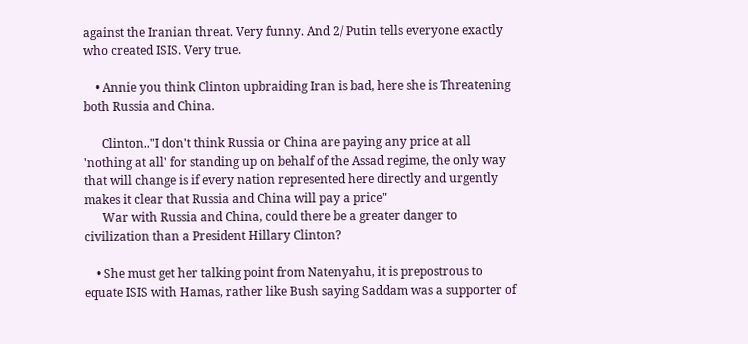against the Iranian threat. Very funny. And 2/ Putin tells everyone exactly who created ISIS. Very true.

    • Annie you think Clinton upbraiding Iran is bad, here she is Threatening both Russia and China.

      Clinton.."I don't think Russia or China are paying any price at all 'nothing at all' for standing up on behalf of the Assad regime, the only way that will change is if every nation represented here directly and urgently makes it clear that Russia and China will pay a price"
      War with Russia and China, could there be a greater danger to civilization than a President Hillary Clinton?

    • She must get her talking point from Natenyahu, it is prepostrous to equate ISIS with Hamas, rather like Bush saying Saddam was a supporter of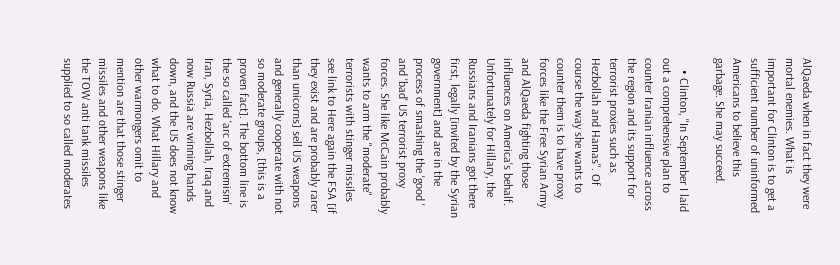AlQaeda when in fact they were mortal enemies. What is important for Clinton is to get a sufficient number of uninformed Americans to believe this garbage. She may succeed.

    • Clinton, "In September I laid out a comprehensive plan to counter Iranian influence across the region and its support for terrorist proxies such as Hezbollah and Hamas". Of course the way she wants to counter them is to have proxy forces like the Free Syrian Army and AlQaeda fighting those influences on America's behalf. Unfortunately for Hillary, the Russians and Iranians got there first, legally [invited by the Syrian government] and are in the process of smashing the 'good ' and 'bad' US terrorist proxy forces. She like McCain probably wants to arm the "moderate" terrorists with stinger missiles see link to Here again the FSA [if they exist and are probably rarer than unicorns] sell US weapons and generally cooperate with not so moderate groups, [this is a proven fact]. The bottom line is the so called 'arc of extremism' Iran, Syria, Hezbollah, Iraq and now Russia are winning hands down, and the US does not know what to do. What Hillary and other warmongers omit to mention are that those stinger missiles and other weapons like the TOW anti tank missiles supplied to so called moderates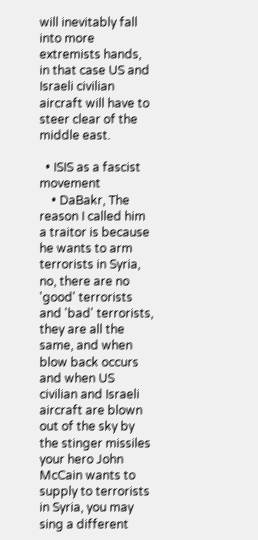will inevitably fall into more extremists hands, in that case US and Israeli civilian aircraft will have to steer clear of the middle east.

  • ISIS as a fascist movement
    • DaBakr, The reason I called him a traitor is because he wants to arm terrorists in Syria, no, there are no 'good' terrorists and 'bad' terrorists, they are all the same, and when blow back occurs and when US civilian and Israeli aircraft are blown out of the sky by the stinger missiles your hero John McCain wants to supply to terrorists in Syria, you may sing a different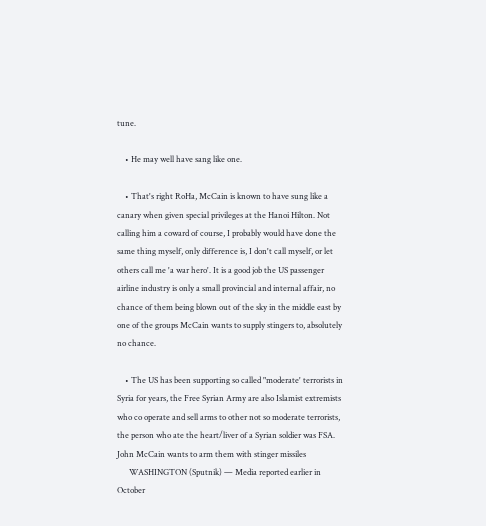tune.

    • He may well have sang like one.

    • That's right RoHa, McCain is known to have sung like a canary when given special privileges at the Hanoi Hilton. Not calling him a coward of course, I probably would have done the same thing myself, only difference is, I don't call myself, or let others call me 'a war hero'. It is a good job the US passenger airline industry is only a small provincial and internal affair, no chance of them being blown out of the sky in the middle east by one of the groups McCain wants to supply stingers to, absolutely no chance.

    • The US has been supporting so called "moderate' terrorists in Syria for years, the Free Syrian Army are also Islamist extremists who co operate and sell arms to other not so moderate terrorists, the person who ate the heart/liver of a Syrian soldier was FSA. John McCain wants to arm them with stinger missiles
      WASHINGTON (Sputnik) — Media reported earlier in October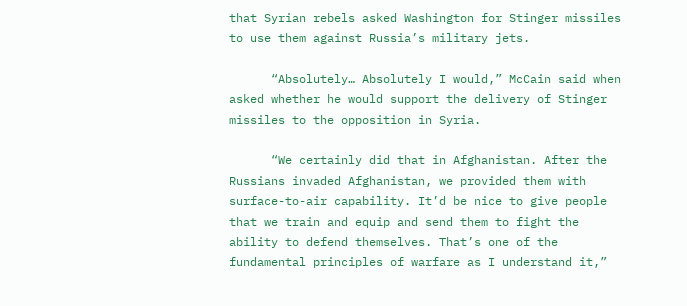that Syrian rebels asked Washington for Stinger missiles to use them against Russia’s military jets.

      “Absolutely… Absolutely I would,” McCain said when asked whether he would support the delivery of Stinger missiles to the opposition in Syria.

      “We certainly did that in Afghanistan. After the Russians invaded Afghanistan, we provided them with surface-to-air capability. It’d be nice to give people that we train and equip and send them to fight the ability to defend themselves. That’s one of the fundamental principles of warfare as I understand it,”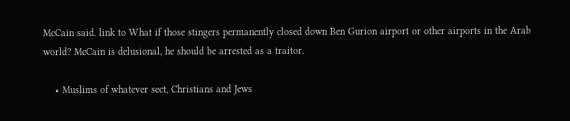McCain said. link to What if those stingers permanently closed down Ben Gurion airport or other airports in the Arab world? McCain is delusional, he should be arrested as a traitor.

    • Muslims of whatever sect, Christians and Jews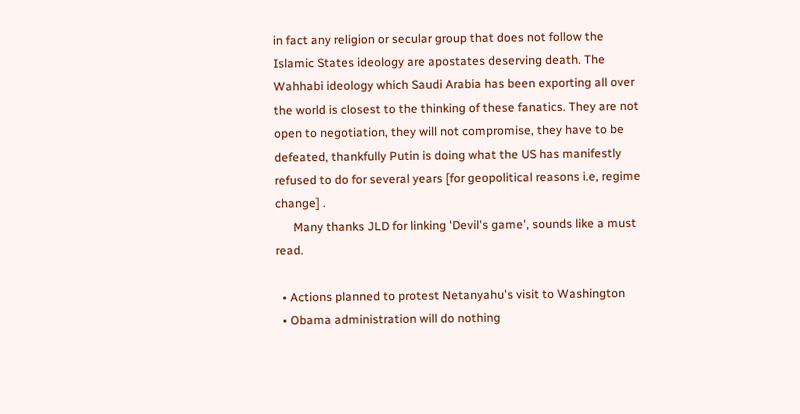in fact any religion or secular group that does not follow the Islamic States ideology are apostates deserving death. The Wahhabi ideology which Saudi Arabia has been exporting all over the world is closest to the thinking of these fanatics. They are not open to negotiation, they will not compromise, they have to be defeated, thankfully Putin is doing what the US has manifestly refused to do for several years [for geopolitical reasons i.e, regime change] .
      Many thanks JLD for linking 'Devil's game', sounds like a must read.

  • Actions planned to protest Netanyahu's visit to Washington
  • Obama administration will do nothing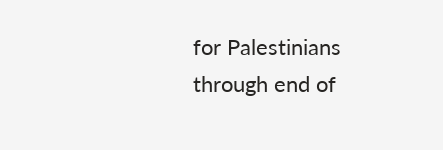for Palestinians through end of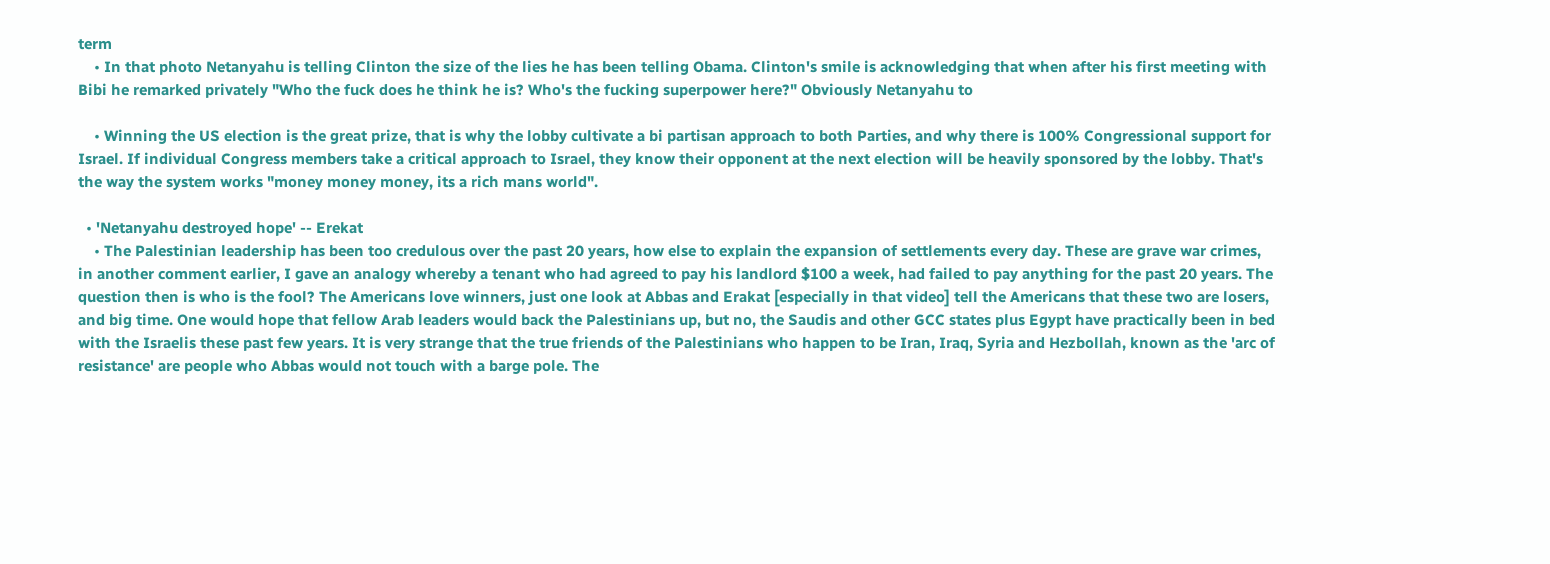term
    • In that photo Netanyahu is telling Clinton the size of the lies he has been telling Obama. Clinton's smile is acknowledging that when after his first meeting with Bibi he remarked privately "Who the fuck does he think he is? Who's the fucking superpower here?" Obviously Netanyahu to

    • Winning the US election is the great prize, that is why the lobby cultivate a bi partisan approach to both Parties, and why there is 100% Congressional support for Israel. If individual Congress members take a critical approach to Israel, they know their opponent at the next election will be heavily sponsored by the lobby. That's the way the system works "money money money, its a rich mans world".

  • 'Netanyahu destroyed hope' -- Erekat
    • The Palestinian leadership has been too credulous over the past 20 years, how else to explain the expansion of settlements every day. These are grave war crimes, in another comment earlier, I gave an analogy whereby a tenant who had agreed to pay his landlord $100 a week, had failed to pay anything for the past 20 years. The question then is who is the fool? The Americans love winners, just one look at Abbas and Erakat [especially in that video] tell the Americans that these two are losers, and big time. One would hope that fellow Arab leaders would back the Palestinians up, but no, the Saudis and other GCC states plus Egypt have practically been in bed with the Israelis these past few years. It is very strange that the true friends of the Palestinians who happen to be Iran, Iraq, Syria and Hezbollah, known as the 'arc of resistance' are people who Abbas would not touch with a barge pole. The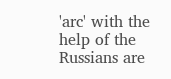'arc' with the help of the Russians are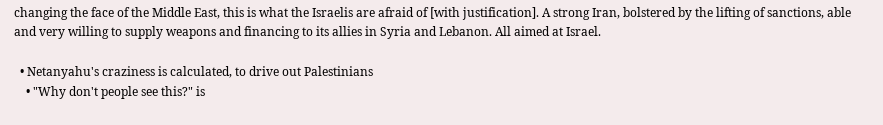changing the face of the Middle East, this is what the Israelis are afraid of [with justification]. A strong Iran, bolstered by the lifting of sanctions, able and very willing to supply weapons and financing to its allies in Syria and Lebanon. All aimed at Israel.

  • Netanyahu's craziness is calculated, to drive out Palestinians
    • "Why don't people see this?" is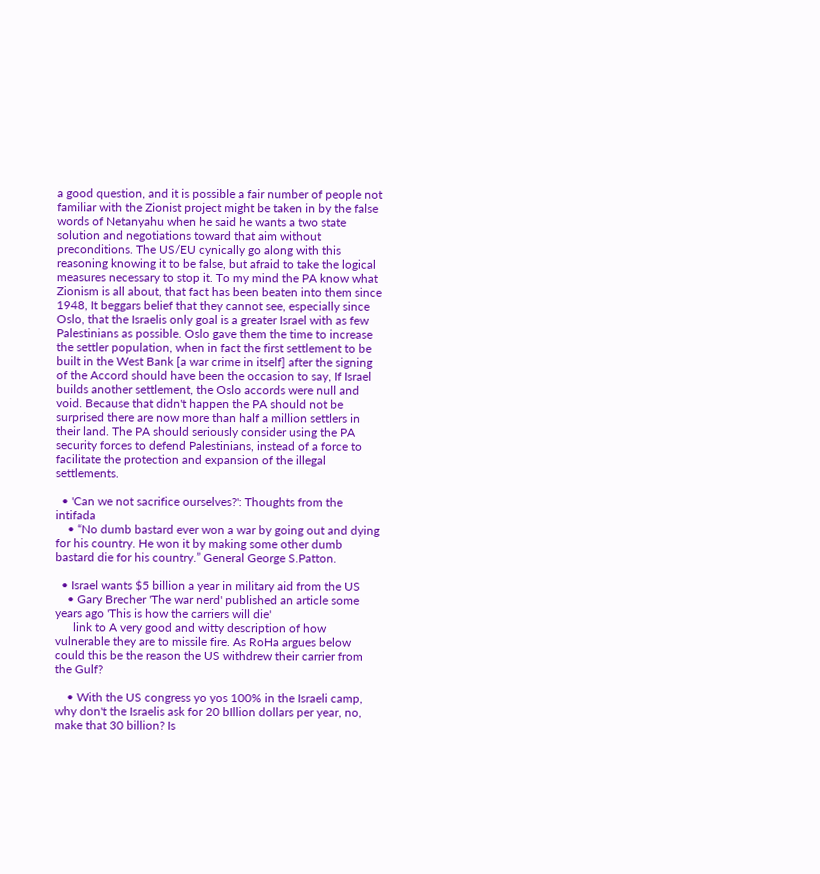a good question, and it is possible a fair number of people not familiar with the Zionist project might be taken in by the false words of Netanyahu when he said he wants a two state solution and negotiations toward that aim without preconditions. The US/EU cynically go along with this reasoning knowing it to be false, but afraid to take the logical measures necessary to stop it. To my mind the PA know what Zionism is all about, that fact has been beaten into them since 1948, It beggars belief that they cannot see, especially since Oslo, that the Israelis only goal is a greater Israel with as few Palestinians as possible. Oslo gave them the time to increase the settler population, when in fact the first settlement to be built in the West Bank [a war crime in itself] after the signing of the Accord should have been the occasion to say, If Israel builds another settlement, the Oslo accords were null and void. Because that didn't happen the PA should not be surprised there are now more than half a million settlers in their land. The PA should seriously consider using the PA security forces to defend Palestinians, instead of a force to facilitate the protection and expansion of the illegal settlements.

  • 'Can we not sacrifice ourselves?': Thoughts from the intifada
    • “No dumb bastard ever won a war by going out and dying for his country. He won it by making some other dumb bastard die for his country.” General George S.Patton.

  • Israel wants $5 billion a year in military aid from the US
    • Gary Brecher 'The war nerd' published an article some years ago 'This is how the carriers will die'
      link to A very good and witty description of how vulnerable they are to missile fire. As RoHa argues below could this be the reason the US withdrew their carrier from the Gulf?

    • With the US congress yo yos 100% in the Israeli camp, why don't the Israelis ask for 20 bIllion dollars per year, no, make that 30 billion? Is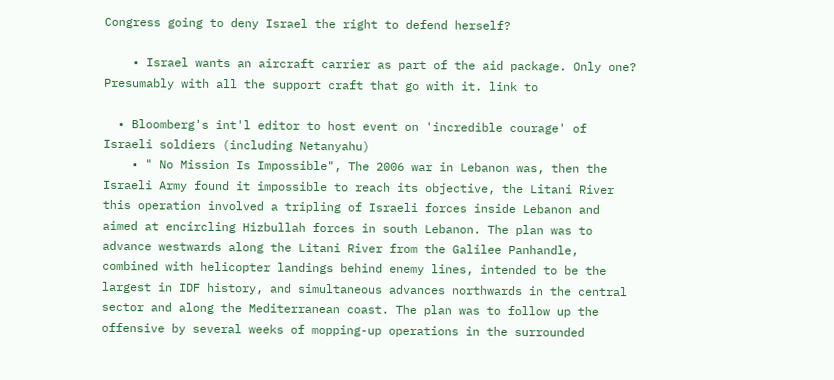Congress going to deny Israel the right to defend herself?

    • Israel wants an aircraft carrier as part of the aid package. Only one? Presumably with all the support craft that go with it. link to

  • Bloomberg's int'l editor to host event on 'incredible courage' of Israeli soldiers (including Netanyahu)
    • " No Mission Is Impossible", The 2006 war in Lebanon was, then the Israeli Army found it impossible to reach its objective, the Litani River this operation involved a tripling of Israeli forces inside Lebanon and aimed at encircling Hizbullah forces in south Lebanon. The plan was to advance westwards along the Litani River from the Galilee Panhandle, combined with helicopter landings behind enemy lines, intended to be the largest in IDF history, and simultaneous advances northwards in the central sector and along the Mediterranean coast. The plan was to follow up the offensive by several weeks of mopping-up operations in the surrounded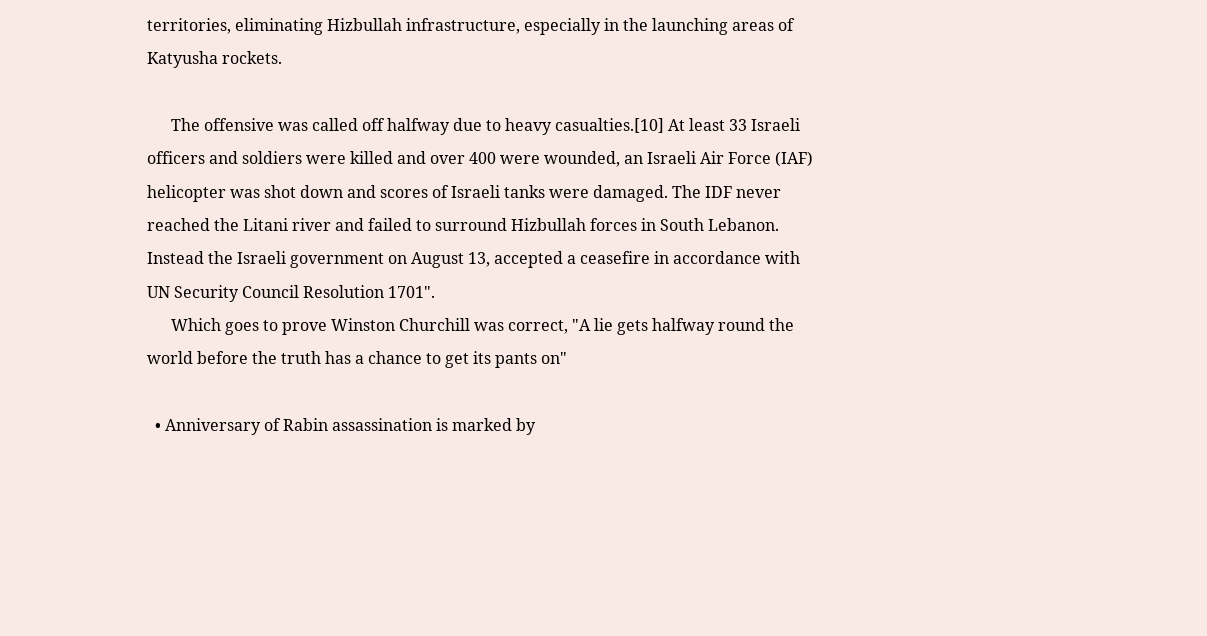territories, eliminating Hizbullah infrastructure, especially in the launching areas of Katyusha rockets.

      The offensive was called off halfway due to heavy casualties.[10] At least 33 Israeli officers and soldiers were killed and over 400 were wounded, an Israeli Air Force (IAF) helicopter was shot down and scores of Israeli tanks were damaged. The IDF never reached the Litani river and failed to surround Hizbullah forces in South Lebanon. Instead the Israeli government on August 13, accepted a ceasefire in accordance with UN Security Council Resolution 1701".
      Which goes to prove Winston Churchill was correct, "A lie gets halfway round the world before the truth has a chance to get its pants on"

  • Anniversary of Rabin assassination is marked by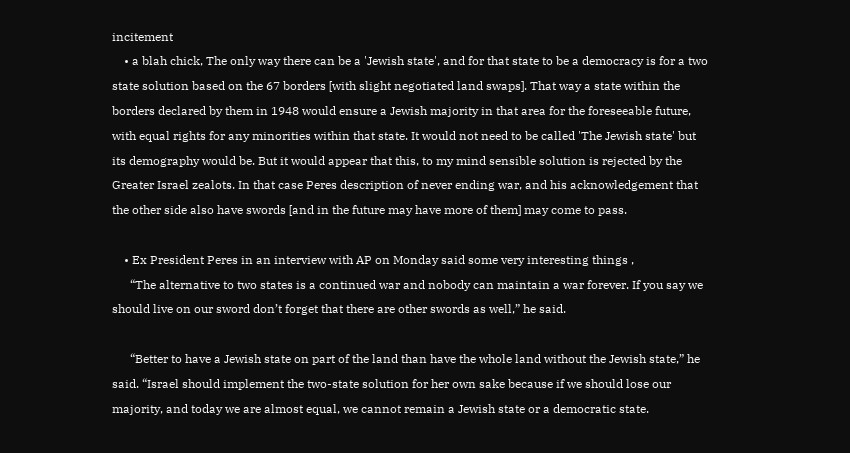incitement
    • a blah chick, The only way there can be a 'Jewish state', and for that state to be a democracy is for a two state solution based on the 67 borders [with slight negotiated land swaps]. That way a state within the borders declared by them in 1948 would ensure a Jewish majority in that area for the foreseeable future, with equal rights for any minorities within that state. It would not need to be called 'The Jewish state' but its demography would be. But it would appear that this, to my mind sensible solution is rejected by the Greater Israel zealots. In that case Peres description of never ending war, and his acknowledgement that the other side also have swords [and in the future may have more of them] may come to pass.

    • Ex President Peres in an interview with AP on Monday said some very interesting things ,
      “The alternative to two states is a continued war and nobody can maintain a war forever. If you say we should live on our sword don’t forget that there are other swords as well,” he said.

      “Better to have a Jewish state on part of the land than have the whole land without the Jewish state,” he said. “Israel should implement the two-state solution for her own sake because if we should lose our majority, and today we are almost equal, we cannot remain a Jewish state or a democratic state.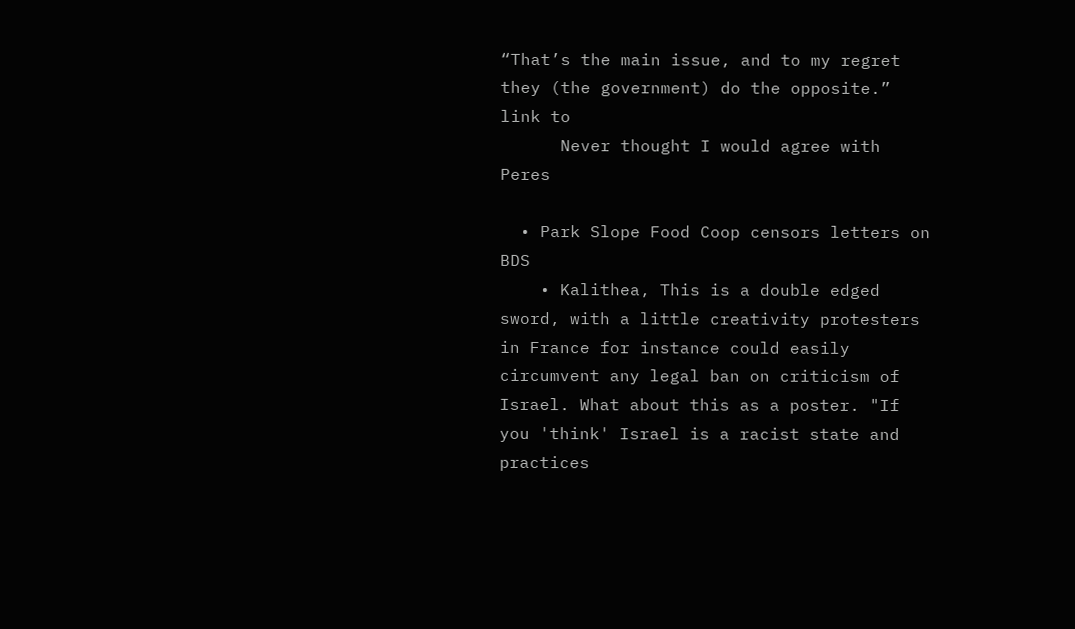“That’s the main issue, and to my regret they (the government) do the opposite.” link to
      Never thought I would agree with Peres

  • Park Slope Food Coop censors letters on BDS
    • Kalithea, This is a double edged sword, with a little creativity protesters in France for instance could easily circumvent any legal ban on criticism of Israel. What about this as a poster. "If you 'think' Israel is a racist state and practices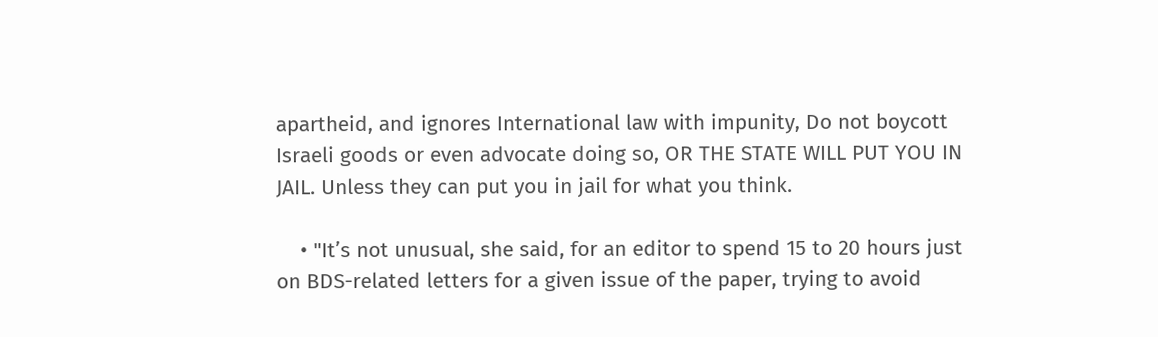apartheid, and ignores International law with impunity, Do not boycott Israeli goods or even advocate doing so, OR THE STATE WILL PUT YOU IN JAIL. Unless they can put you in jail for what you think.

    • "It’s not unusual, she said, for an editor to spend 15 to 20 hours just on BDS-related letters for a given issue of the paper, trying to avoid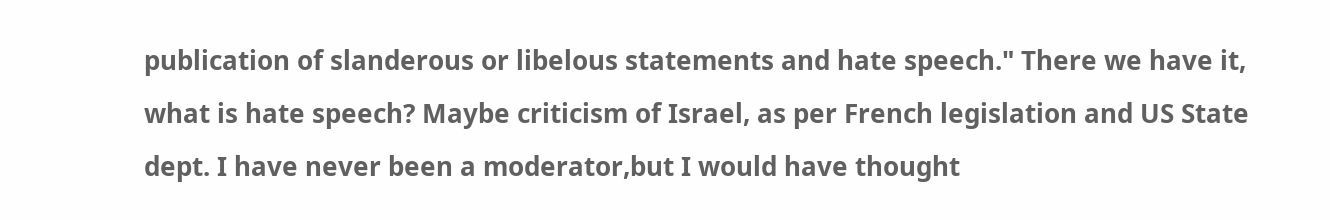publication of slanderous or libelous statements and hate speech." There we have it, what is hate speech? Maybe criticism of Israel, as per French legislation and US State dept. I have never been a moderator,but I would have thought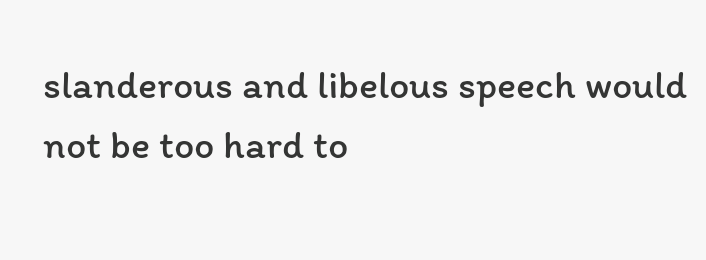slanderous and libelous speech would not be too hard to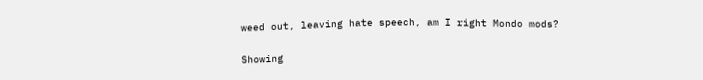weed out, leaving hate speech, am I right Mondo mods?

Showing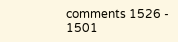comments 1526 - 1501